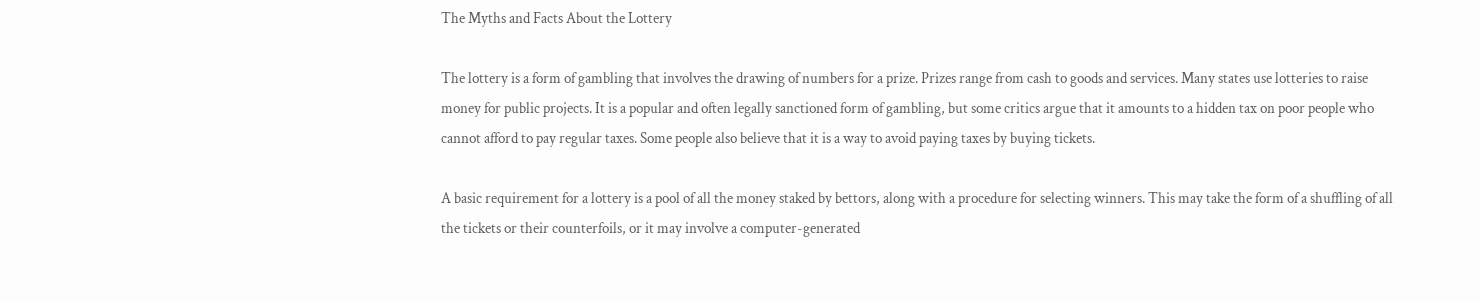The Myths and Facts About the Lottery

The lottery is a form of gambling that involves the drawing of numbers for a prize. Prizes range from cash to goods and services. Many states use lotteries to raise money for public projects. It is a popular and often legally sanctioned form of gambling, but some critics argue that it amounts to a hidden tax on poor people who cannot afford to pay regular taxes. Some people also believe that it is a way to avoid paying taxes by buying tickets.

A basic requirement for a lottery is a pool of all the money staked by bettors, along with a procedure for selecting winners. This may take the form of a shuffling of all the tickets or their counterfoils, or it may involve a computer-generated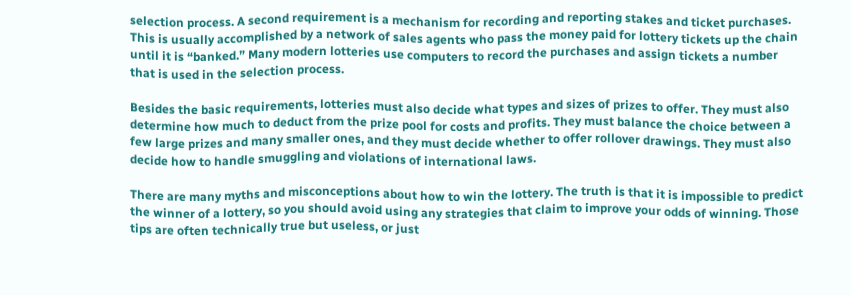selection process. A second requirement is a mechanism for recording and reporting stakes and ticket purchases. This is usually accomplished by a network of sales agents who pass the money paid for lottery tickets up the chain until it is “banked.” Many modern lotteries use computers to record the purchases and assign tickets a number that is used in the selection process.

Besides the basic requirements, lotteries must also decide what types and sizes of prizes to offer. They must also determine how much to deduct from the prize pool for costs and profits. They must balance the choice between a few large prizes and many smaller ones, and they must decide whether to offer rollover drawings. They must also decide how to handle smuggling and violations of international laws.

There are many myths and misconceptions about how to win the lottery. The truth is that it is impossible to predict the winner of a lottery, so you should avoid using any strategies that claim to improve your odds of winning. Those tips are often technically true but useless, or just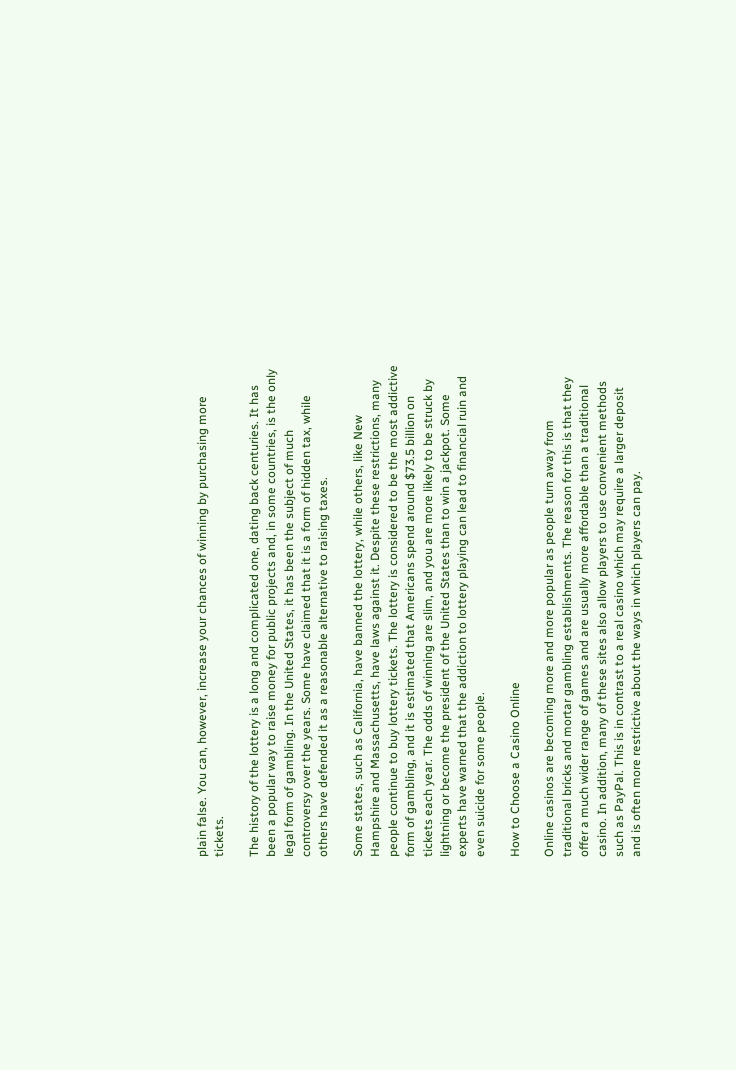plain false. You can, however, increase your chances of winning by purchasing more tickets.

The history of the lottery is a long and complicated one, dating back centuries. It has been a popular way to raise money for public projects and, in some countries, is the only legal form of gambling. In the United States, it has been the subject of much controversy over the years. Some have claimed that it is a form of hidden tax, while others have defended it as a reasonable alternative to raising taxes.

Some states, such as California, have banned the lottery, while others, like New Hampshire and Massachusetts, have laws against it. Despite these restrictions, many people continue to buy lottery tickets. The lottery is considered to be the most addictive form of gambling, and it is estimated that Americans spend around $73.5 billion on tickets each year. The odds of winning are slim, and you are more likely to be struck by lightning or become the president of the United States than to win a jackpot. Some experts have warned that the addiction to lottery playing can lead to financial ruin and even suicide for some people.

How to Choose a Casino Online

Online casinos are becoming more and more popular as people turn away from traditional bricks and mortar gambling establishments. The reason for this is that they offer a much wider range of games and are usually more affordable than a traditional casino. In addition, many of these sites also allow players to use convenient methods such as PayPal. This is in contrast to a real casino which may require a larger deposit and is often more restrictive about the ways in which players can pay.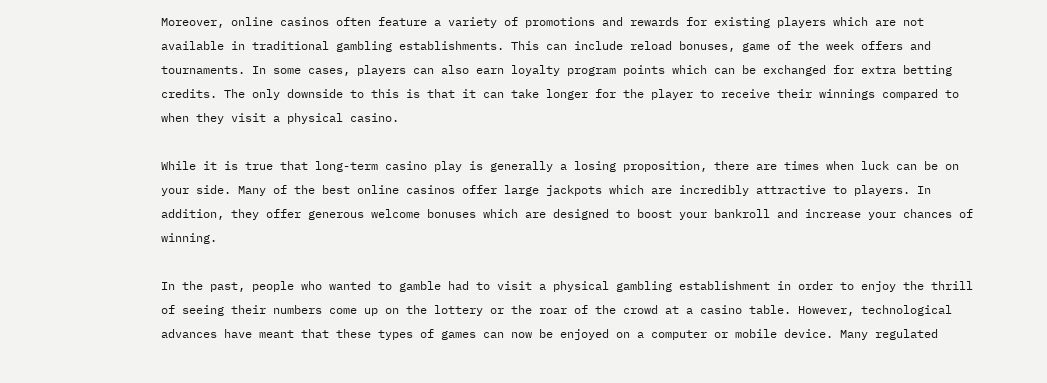Moreover, online casinos often feature a variety of promotions and rewards for existing players which are not available in traditional gambling establishments. This can include reload bonuses, game of the week offers and tournaments. In some cases, players can also earn loyalty program points which can be exchanged for extra betting credits. The only downside to this is that it can take longer for the player to receive their winnings compared to when they visit a physical casino.

While it is true that long-term casino play is generally a losing proposition, there are times when luck can be on your side. Many of the best online casinos offer large jackpots which are incredibly attractive to players. In addition, they offer generous welcome bonuses which are designed to boost your bankroll and increase your chances of winning.

In the past, people who wanted to gamble had to visit a physical gambling establishment in order to enjoy the thrill of seeing their numbers come up on the lottery or the roar of the crowd at a casino table. However, technological advances have meant that these types of games can now be enjoyed on a computer or mobile device. Many regulated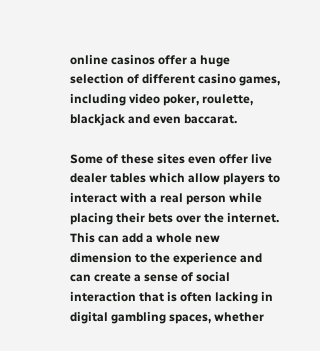online casinos offer a huge selection of different casino games, including video poker, roulette, blackjack and even baccarat.

Some of these sites even offer live dealer tables which allow players to interact with a real person while placing their bets over the internet. This can add a whole new dimension to the experience and can create a sense of social interaction that is often lacking in digital gambling spaces, whether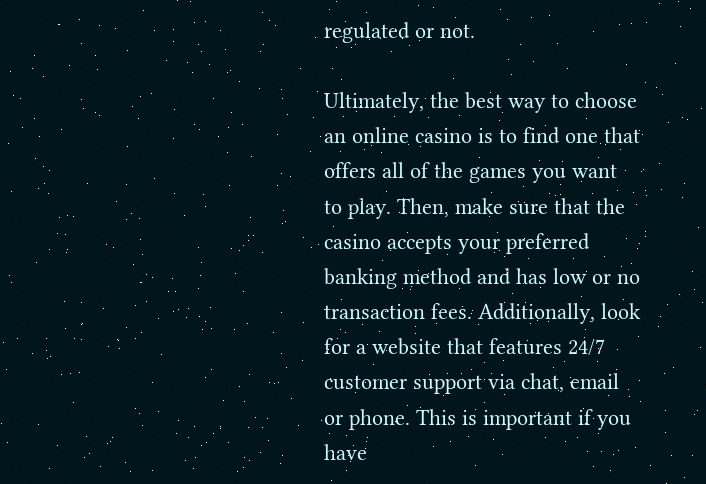regulated or not.

Ultimately, the best way to choose an online casino is to find one that offers all of the games you want to play. Then, make sure that the casino accepts your preferred banking method and has low or no transaction fees. Additionally, look for a website that features 24/7 customer support via chat, email or phone. This is important if you have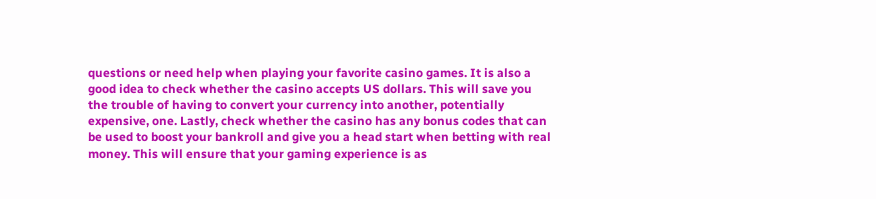questions or need help when playing your favorite casino games. It is also a good idea to check whether the casino accepts US dollars. This will save you the trouble of having to convert your currency into another, potentially expensive, one. Lastly, check whether the casino has any bonus codes that can be used to boost your bankroll and give you a head start when betting with real money. This will ensure that your gaming experience is as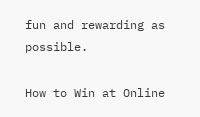fun and rewarding as possible.

How to Win at Online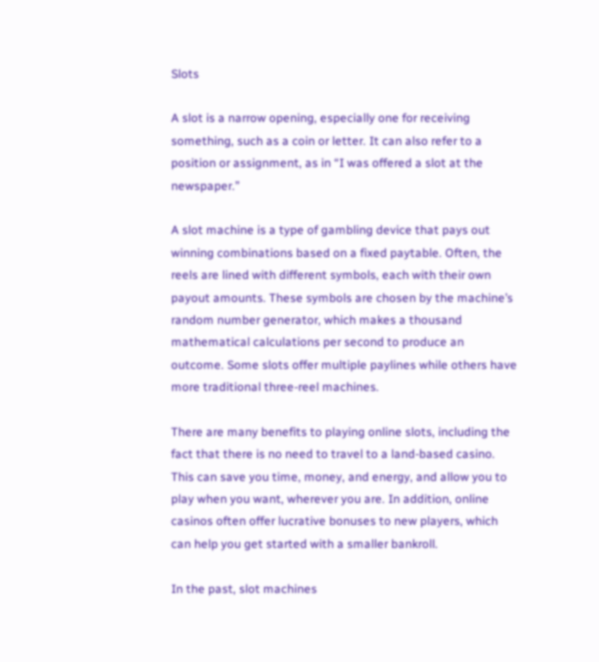Slots

A slot is a narrow opening, especially one for receiving something, such as a coin or letter. It can also refer to a position or assignment, as in “I was offered a slot at the newspaper.”

A slot machine is a type of gambling device that pays out winning combinations based on a fixed paytable. Often, the reels are lined with different symbols, each with their own payout amounts. These symbols are chosen by the machine’s random number generator, which makes a thousand mathematical calculations per second to produce an outcome. Some slots offer multiple paylines while others have more traditional three-reel machines.

There are many benefits to playing online slots, including the fact that there is no need to travel to a land-based casino. This can save you time, money, and energy, and allow you to play when you want, wherever you are. In addition, online casinos often offer lucrative bonuses to new players, which can help you get started with a smaller bankroll.

In the past, slot machines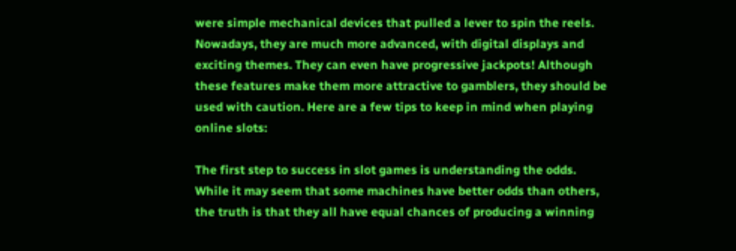were simple mechanical devices that pulled a lever to spin the reels. Nowadays, they are much more advanced, with digital displays and exciting themes. They can even have progressive jackpots! Although these features make them more attractive to gamblers, they should be used with caution. Here are a few tips to keep in mind when playing online slots:

The first step to success in slot games is understanding the odds. While it may seem that some machines have better odds than others, the truth is that they all have equal chances of producing a winning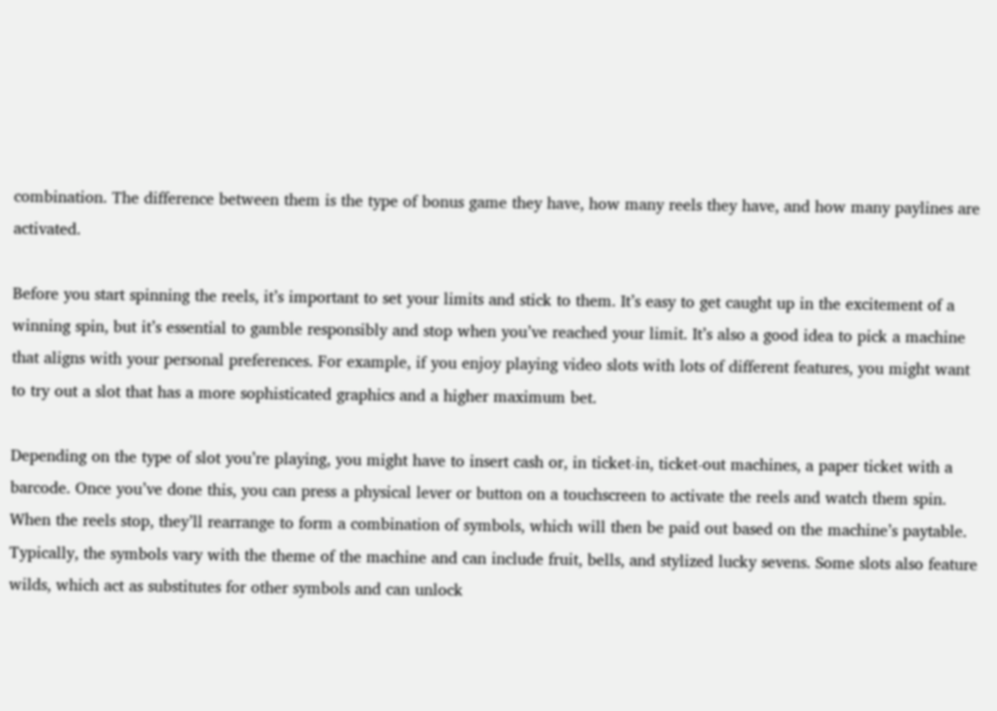combination. The difference between them is the type of bonus game they have, how many reels they have, and how many paylines are activated.

Before you start spinning the reels, it’s important to set your limits and stick to them. It’s easy to get caught up in the excitement of a winning spin, but it’s essential to gamble responsibly and stop when you’ve reached your limit. It’s also a good idea to pick a machine that aligns with your personal preferences. For example, if you enjoy playing video slots with lots of different features, you might want to try out a slot that has a more sophisticated graphics and a higher maximum bet.

Depending on the type of slot you’re playing, you might have to insert cash or, in ticket-in, ticket-out machines, a paper ticket with a barcode. Once you’ve done this, you can press a physical lever or button on a touchscreen to activate the reels and watch them spin. When the reels stop, they’ll rearrange to form a combination of symbols, which will then be paid out based on the machine’s paytable. Typically, the symbols vary with the theme of the machine and can include fruit, bells, and stylized lucky sevens. Some slots also feature wilds, which act as substitutes for other symbols and can unlock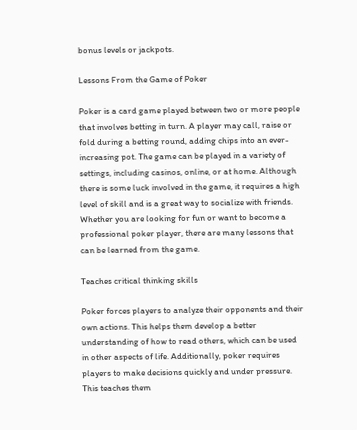bonus levels or jackpots.

Lessons From the Game of Poker

Poker is a card game played between two or more people that involves betting in turn. A player may call, raise or fold during a betting round, adding chips into an ever-increasing pot. The game can be played in a variety of settings, including casinos, online, or at home. Although there is some luck involved in the game, it requires a high level of skill and is a great way to socialize with friends. Whether you are looking for fun or want to become a professional poker player, there are many lessons that can be learned from the game.

Teaches critical thinking skills

Poker forces players to analyze their opponents and their own actions. This helps them develop a better understanding of how to read others, which can be used in other aspects of life. Additionally, poker requires players to make decisions quickly and under pressure. This teaches them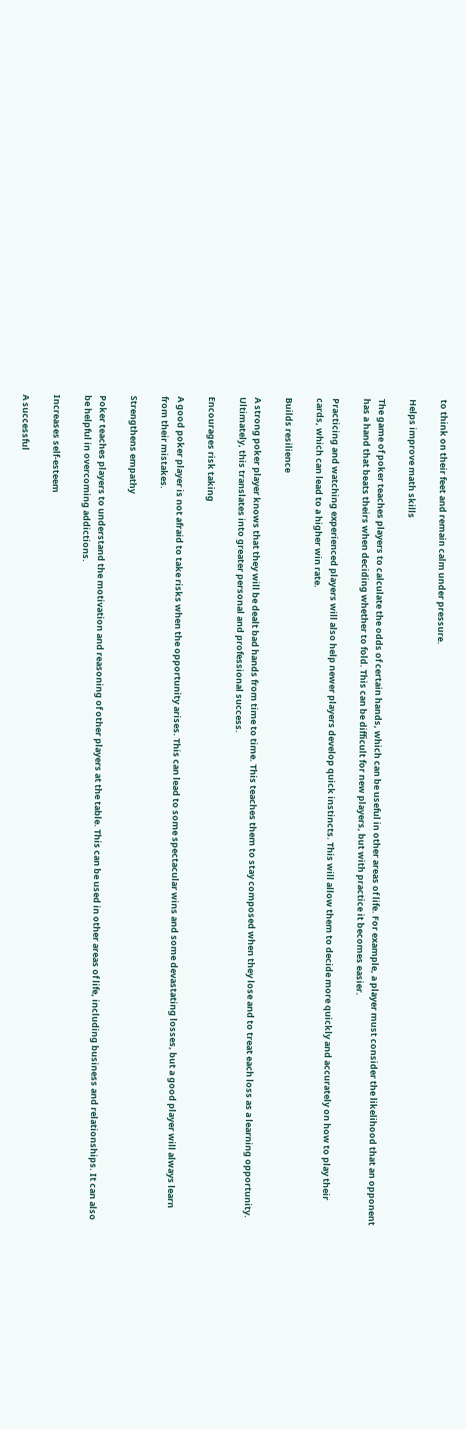to think on their feet and remain calm under pressure.

Helps improve math skills

The game of poker teaches players to calculate the odds of certain hands, which can be useful in other areas of life. For example, a player must consider the likelihood that an opponent has a hand that beats theirs when deciding whether to fold. This can be difficult for new players, but with practice it becomes easier.

Practicing and watching experienced players will also help newer players develop quick instincts. This will allow them to decide more quickly and accurately on how to play their cards, which can lead to a higher win rate.

Builds resilience

A strong poker player knows that they will be dealt bad hands from time to time. This teaches them to stay composed when they lose and to treat each loss as a learning opportunity. Ultimately, this translates into greater personal and professional success.

Encourages risk taking

A good poker player is not afraid to take risks when the opportunity arises. This can lead to some spectacular wins and some devastating losses, but a good player will always learn from their mistakes.

Strengthens empathy

Poker teaches players to understand the motivation and reasoning of other players at the table. This can be used in other areas of life, including business and relationships. It can also be helpful in overcoming addictions.

Increases self-esteem

A successful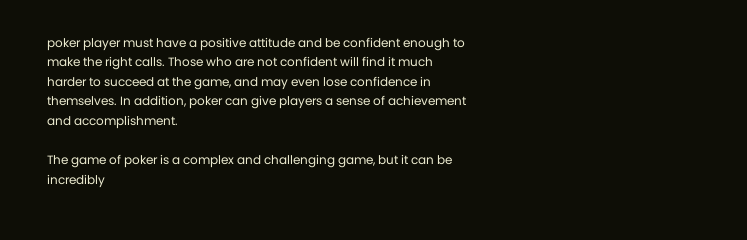poker player must have a positive attitude and be confident enough to make the right calls. Those who are not confident will find it much harder to succeed at the game, and may even lose confidence in themselves. In addition, poker can give players a sense of achievement and accomplishment.

The game of poker is a complex and challenging game, but it can be incredibly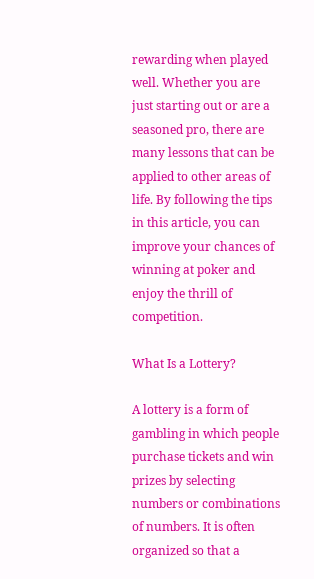rewarding when played well. Whether you are just starting out or are a seasoned pro, there are many lessons that can be applied to other areas of life. By following the tips in this article, you can improve your chances of winning at poker and enjoy the thrill of competition.

What Is a Lottery?

A lottery is a form of gambling in which people purchase tickets and win prizes by selecting numbers or combinations of numbers. It is often organized so that a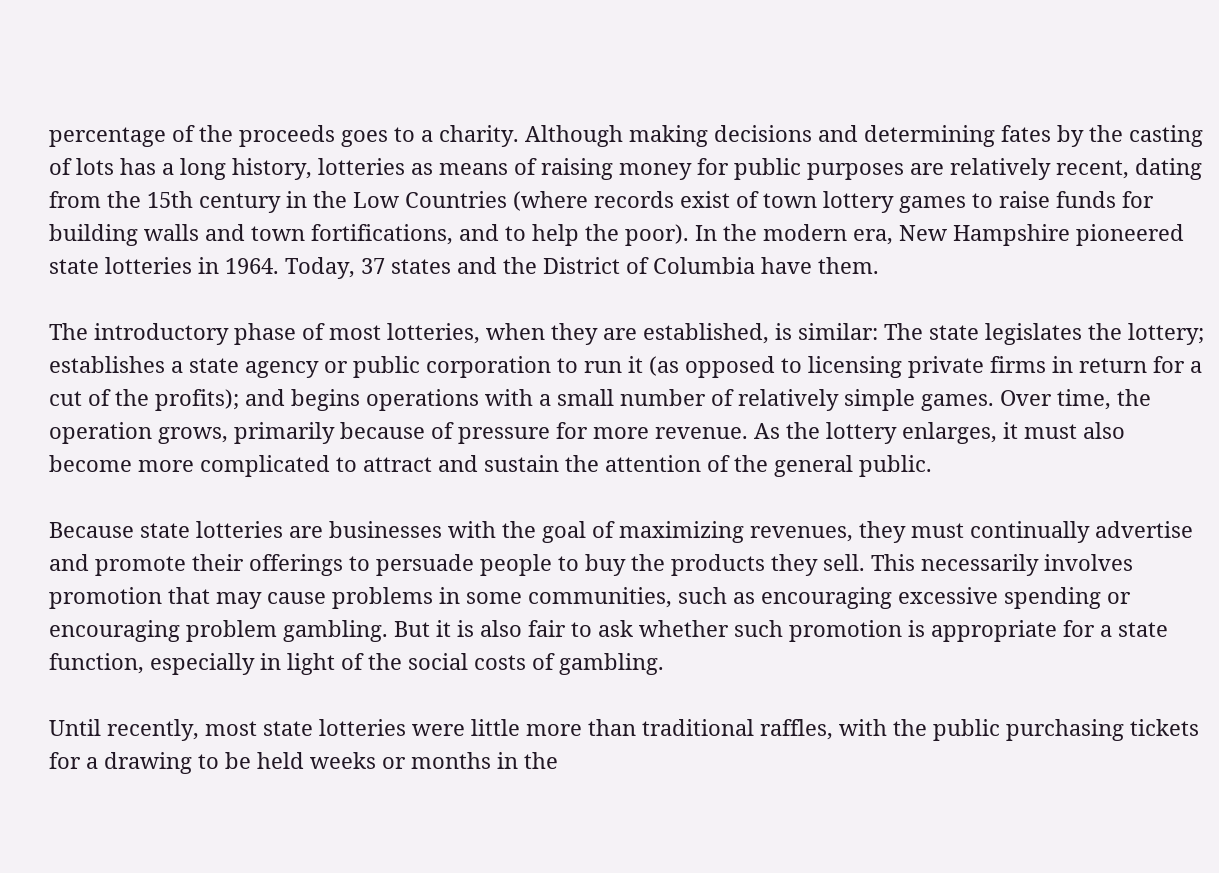percentage of the proceeds goes to a charity. Although making decisions and determining fates by the casting of lots has a long history, lotteries as means of raising money for public purposes are relatively recent, dating from the 15th century in the Low Countries (where records exist of town lottery games to raise funds for building walls and town fortifications, and to help the poor). In the modern era, New Hampshire pioneered state lotteries in 1964. Today, 37 states and the District of Columbia have them.

The introductory phase of most lotteries, when they are established, is similar: The state legislates the lottery; establishes a state agency or public corporation to run it (as opposed to licensing private firms in return for a cut of the profits); and begins operations with a small number of relatively simple games. Over time, the operation grows, primarily because of pressure for more revenue. As the lottery enlarges, it must also become more complicated to attract and sustain the attention of the general public.

Because state lotteries are businesses with the goal of maximizing revenues, they must continually advertise and promote their offerings to persuade people to buy the products they sell. This necessarily involves promotion that may cause problems in some communities, such as encouraging excessive spending or encouraging problem gambling. But it is also fair to ask whether such promotion is appropriate for a state function, especially in light of the social costs of gambling.

Until recently, most state lotteries were little more than traditional raffles, with the public purchasing tickets for a drawing to be held weeks or months in the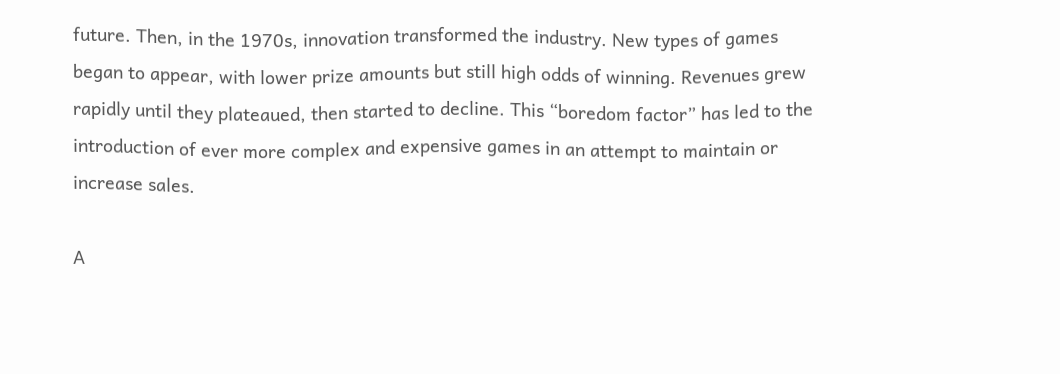future. Then, in the 1970s, innovation transformed the industry. New types of games began to appear, with lower prize amounts but still high odds of winning. Revenues grew rapidly until they plateaued, then started to decline. This “boredom factor” has led to the introduction of ever more complex and expensive games in an attempt to maintain or increase sales.

A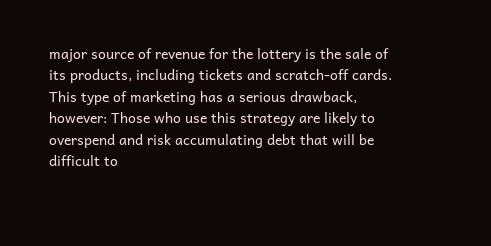major source of revenue for the lottery is the sale of its products, including tickets and scratch-off cards. This type of marketing has a serious drawback, however: Those who use this strategy are likely to overspend and risk accumulating debt that will be difficult to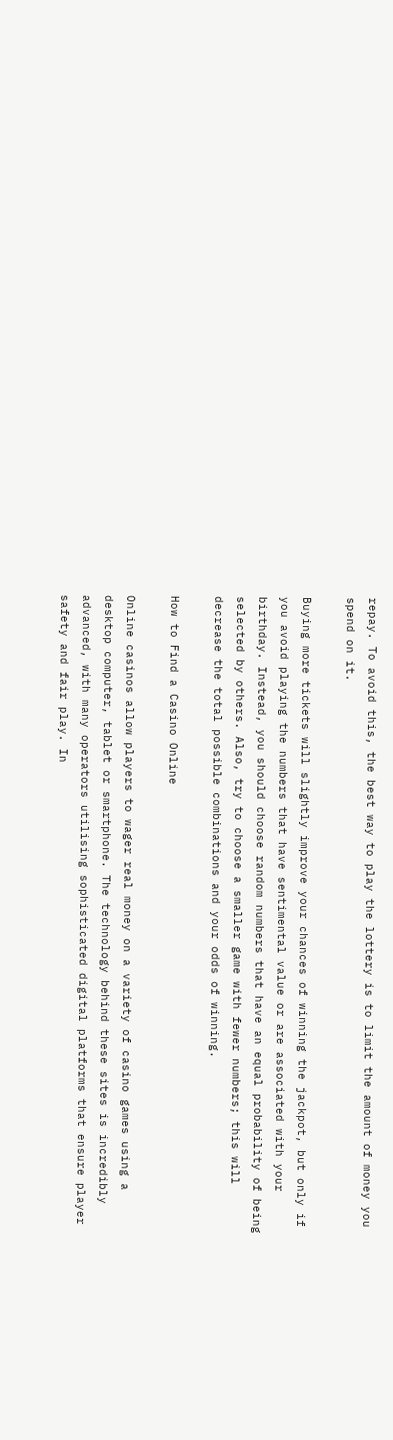repay. To avoid this, the best way to play the lottery is to limit the amount of money you spend on it.

Buying more tickets will slightly improve your chances of winning the jackpot, but only if you avoid playing the numbers that have sentimental value or are associated with your birthday. Instead, you should choose random numbers that have an equal probability of being selected by others. Also, try to choose a smaller game with fewer numbers; this will decrease the total possible combinations and your odds of winning.

How to Find a Casino Online

Online casinos allow players to wager real money on a variety of casino games using a desktop computer, tablet or smartphone. The technology behind these sites is incredibly advanced, with many operators utilising sophisticated digital platforms that ensure player safety and fair play. In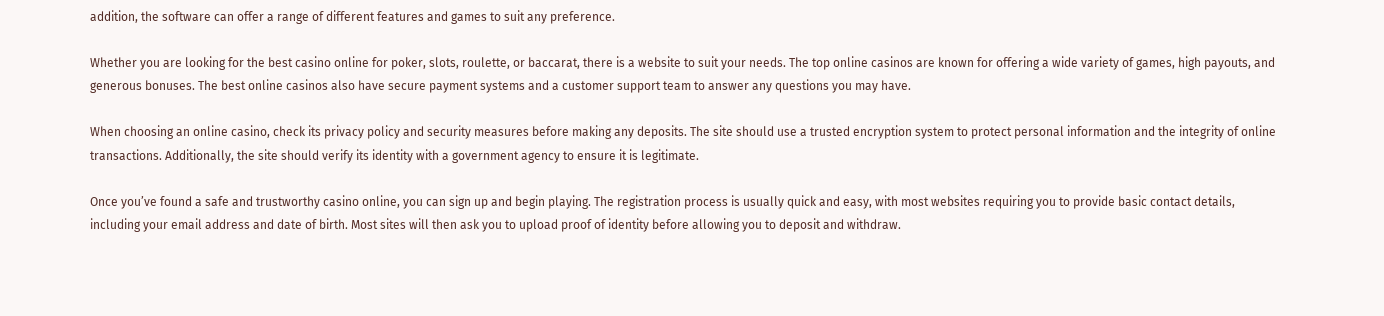addition, the software can offer a range of different features and games to suit any preference.

Whether you are looking for the best casino online for poker, slots, roulette, or baccarat, there is a website to suit your needs. The top online casinos are known for offering a wide variety of games, high payouts, and generous bonuses. The best online casinos also have secure payment systems and a customer support team to answer any questions you may have.

When choosing an online casino, check its privacy policy and security measures before making any deposits. The site should use a trusted encryption system to protect personal information and the integrity of online transactions. Additionally, the site should verify its identity with a government agency to ensure it is legitimate.

Once you’ve found a safe and trustworthy casino online, you can sign up and begin playing. The registration process is usually quick and easy, with most websites requiring you to provide basic contact details, including your email address and date of birth. Most sites will then ask you to upload proof of identity before allowing you to deposit and withdraw.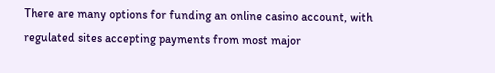There are many options for funding an online casino account, with regulated sites accepting payments from most major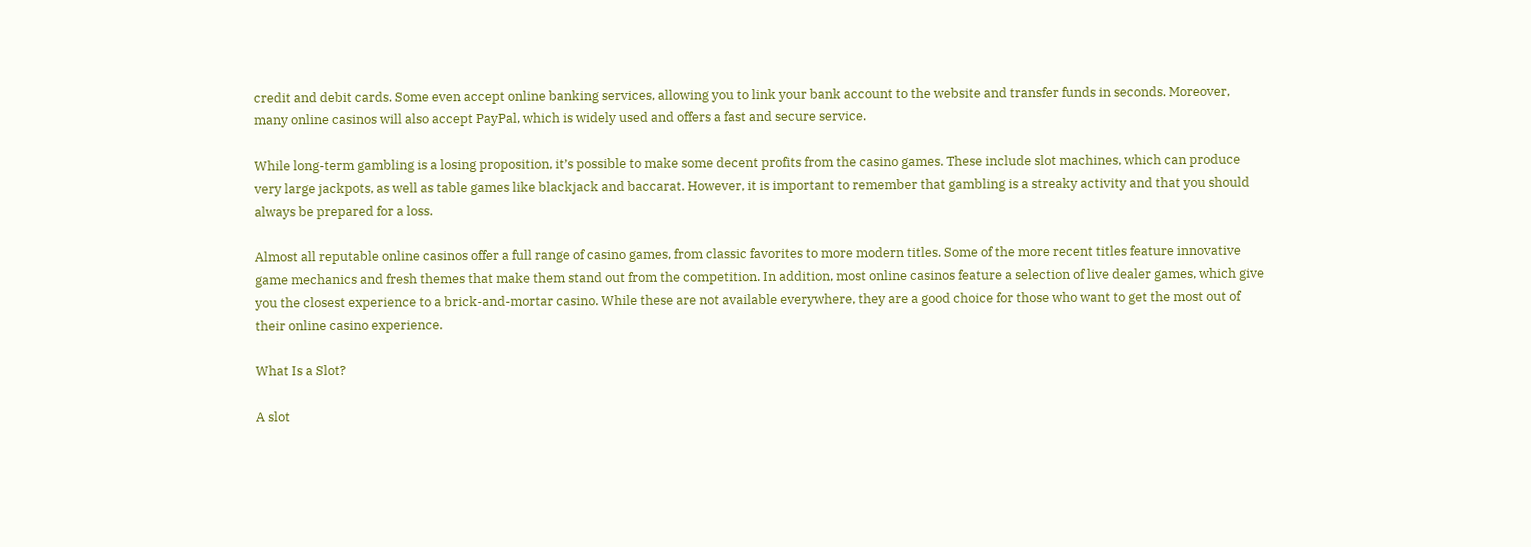credit and debit cards. Some even accept online banking services, allowing you to link your bank account to the website and transfer funds in seconds. Moreover, many online casinos will also accept PayPal, which is widely used and offers a fast and secure service.

While long-term gambling is a losing proposition, it’s possible to make some decent profits from the casino games. These include slot machines, which can produce very large jackpots, as well as table games like blackjack and baccarat. However, it is important to remember that gambling is a streaky activity and that you should always be prepared for a loss.

Almost all reputable online casinos offer a full range of casino games, from classic favorites to more modern titles. Some of the more recent titles feature innovative game mechanics and fresh themes that make them stand out from the competition. In addition, most online casinos feature a selection of live dealer games, which give you the closest experience to a brick-and-mortar casino. While these are not available everywhere, they are a good choice for those who want to get the most out of their online casino experience.

What Is a Slot?

A slot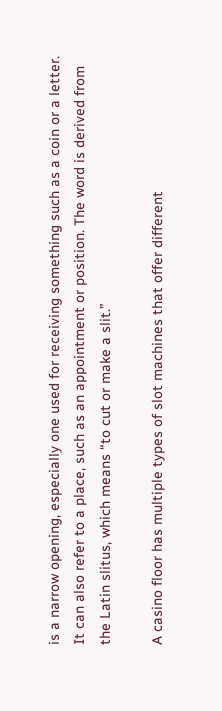is a narrow opening, especially one used for receiving something such as a coin or a letter. It can also refer to a place, such as an appointment or position. The word is derived from the Latin slitus, which means “to cut or make a slit.”

A casino floor has multiple types of slot machines that offer different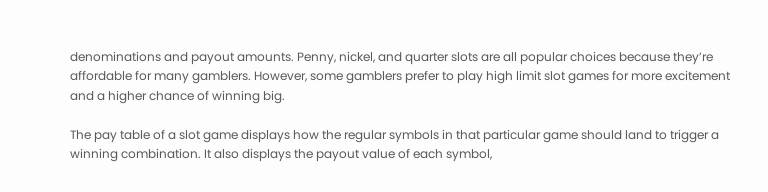denominations and payout amounts. Penny, nickel, and quarter slots are all popular choices because they’re affordable for many gamblers. However, some gamblers prefer to play high limit slot games for more excitement and a higher chance of winning big.

The pay table of a slot game displays how the regular symbols in that particular game should land to trigger a winning combination. It also displays the payout value of each symbol,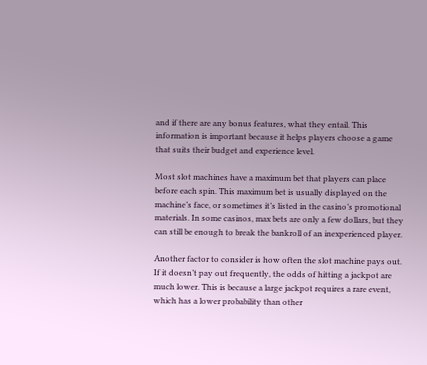and if there are any bonus features, what they entail. This information is important because it helps players choose a game that suits their budget and experience level.

Most slot machines have a maximum bet that players can place before each spin. This maximum bet is usually displayed on the machine’s face, or sometimes it’s listed in the casino’s promotional materials. In some casinos, max bets are only a few dollars, but they can still be enough to break the bankroll of an inexperienced player.

Another factor to consider is how often the slot machine pays out. If it doesn’t pay out frequently, the odds of hitting a jackpot are much lower. This is because a large jackpot requires a rare event, which has a lower probability than other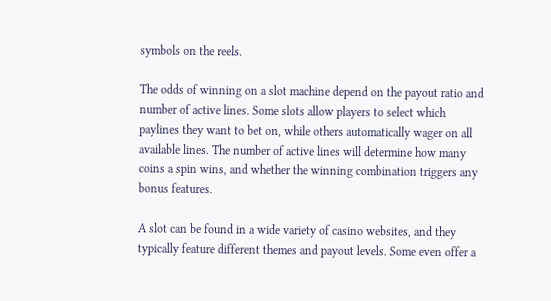symbols on the reels.

The odds of winning on a slot machine depend on the payout ratio and number of active lines. Some slots allow players to select which paylines they want to bet on, while others automatically wager on all available lines. The number of active lines will determine how many coins a spin wins, and whether the winning combination triggers any bonus features.

A slot can be found in a wide variety of casino websites, and they typically feature different themes and payout levels. Some even offer a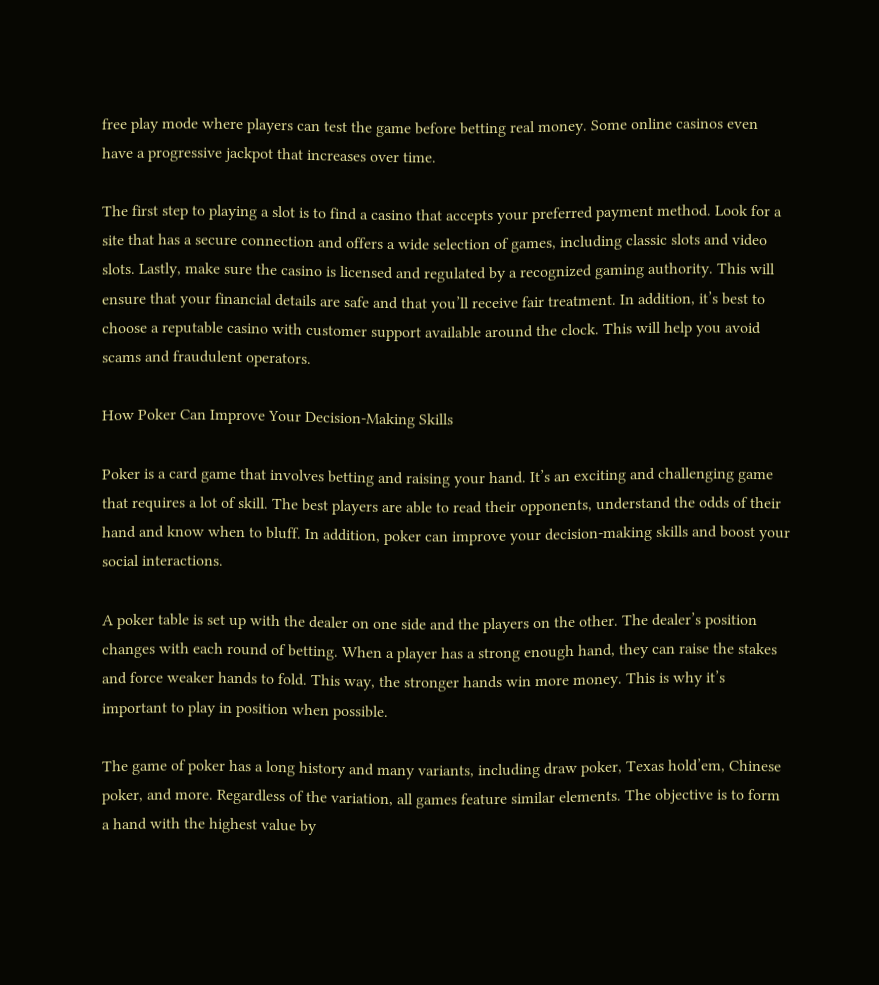free play mode where players can test the game before betting real money. Some online casinos even have a progressive jackpot that increases over time.

The first step to playing a slot is to find a casino that accepts your preferred payment method. Look for a site that has a secure connection and offers a wide selection of games, including classic slots and video slots. Lastly, make sure the casino is licensed and regulated by a recognized gaming authority. This will ensure that your financial details are safe and that you’ll receive fair treatment. In addition, it’s best to choose a reputable casino with customer support available around the clock. This will help you avoid scams and fraudulent operators.

How Poker Can Improve Your Decision-Making Skills

Poker is a card game that involves betting and raising your hand. It’s an exciting and challenging game that requires a lot of skill. The best players are able to read their opponents, understand the odds of their hand and know when to bluff. In addition, poker can improve your decision-making skills and boost your social interactions.

A poker table is set up with the dealer on one side and the players on the other. The dealer’s position changes with each round of betting. When a player has a strong enough hand, they can raise the stakes and force weaker hands to fold. This way, the stronger hands win more money. This is why it’s important to play in position when possible.

The game of poker has a long history and many variants, including draw poker, Texas hold’em, Chinese poker, and more. Regardless of the variation, all games feature similar elements. The objective is to form a hand with the highest value by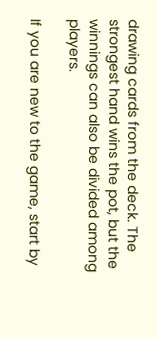drawing cards from the deck. The strongest hand wins the pot, but the winnings can also be divided among players.

If you are new to the game, start by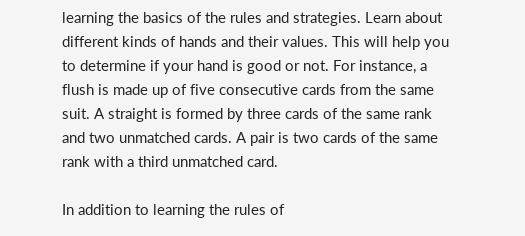learning the basics of the rules and strategies. Learn about different kinds of hands and their values. This will help you to determine if your hand is good or not. For instance, a flush is made up of five consecutive cards from the same suit. A straight is formed by three cards of the same rank and two unmatched cards. A pair is two cards of the same rank with a third unmatched card.

In addition to learning the rules of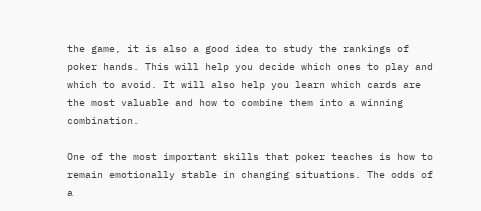the game, it is also a good idea to study the rankings of poker hands. This will help you decide which ones to play and which to avoid. It will also help you learn which cards are the most valuable and how to combine them into a winning combination.

One of the most important skills that poker teaches is how to remain emotionally stable in changing situations. The odds of a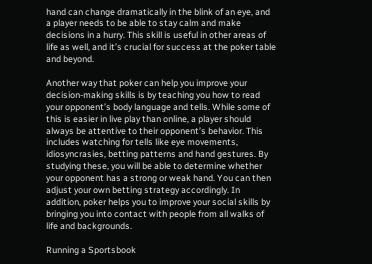hand can change dramatically in the blink of an eye, and a player needs to be able to stay calm and make decisions in a hurry. This skill is useful in other areas of life as well, and it’s crucial for success at the poker table and beyond.

Another way that poker can help you improve your decision-making skills is by teaching you how to read your opponent’s body language and tells. While some of this is easier in live play than online, a player should always be attentive to their opponent’s behavior. This includes watching for tells like eye movements, idiosyncrasies, betting patterns and hand gestures. By studying these, you will be able to determine whether your opponent has a strong or weak hand. You can then adjust your own betting strategy accordingly. In addition, poker helps you to improve your social skills by bringing you into contact with people from all walks of life and backgrounds.

Running a Sportsbook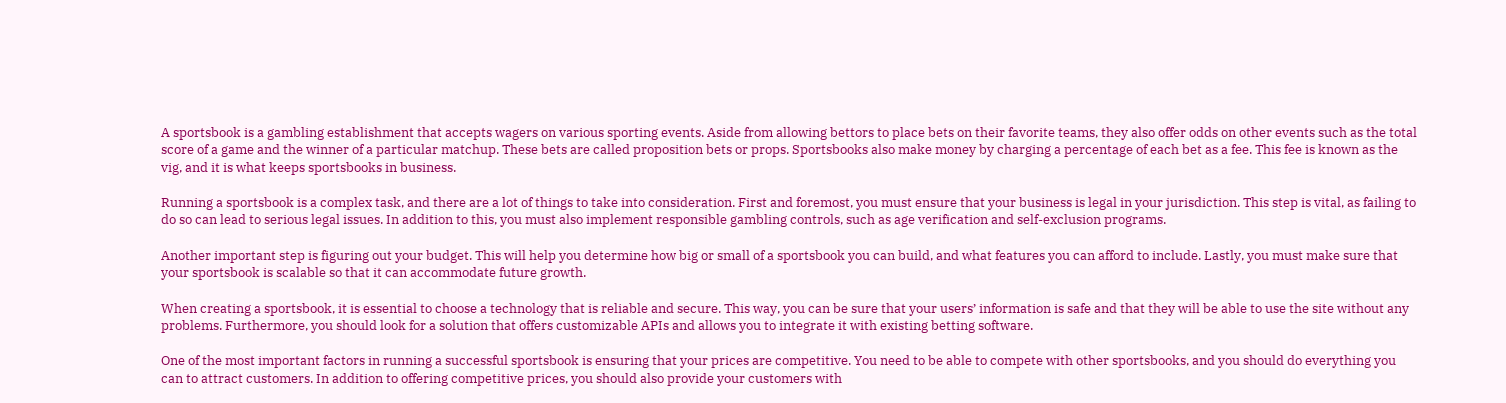A sportsbook is a gambling establishment that accepts wagers on various sporting events. Aside from allowing bettors to place bets on their favorite teams, they also offer odds on other events such as the total score of a game and the winner of a particular matchup. These bets are called proposition bets or props. Sportsbooks also make money by charging a percentage of each bet as a fee. This fee is known as the vig, and it is what keeps sportsbooks in business.

Running a sportsbook is a complex task, and there are a lot of things to take into consideration. First and foremost, you must ensure that your business is legal in your jurisdiction. This step is vital, as failing to do so can lead to serious legal issues. In addition to this, you must also implement responsible gambling controls, such as age verification and self-exclusion programs.

Another important step is figuring out your budget. This will help you determine how big or small of a sportsbook you can build, and what features you can afford to include. Lastly, you must make sure that your sportsbook is scalable so that it can accommodate future growth.

When creating a sportsbook, it is essential to choose a technology that is reliable and secure. This way, you can be sure that your users’ information is safe and that they will be able to use the site without any problems. Furthermore, you should look for a solution that offers customizable APIs and allows you to integrate it with existing betting software.

One of the most important factors in running a successful sportsbook is ensuring that your prices are competitive. You need to be able to compete with other sportsbooks, and you should do everything you can to attract customers. In addition to offering competitive prices, you should also provide your customers with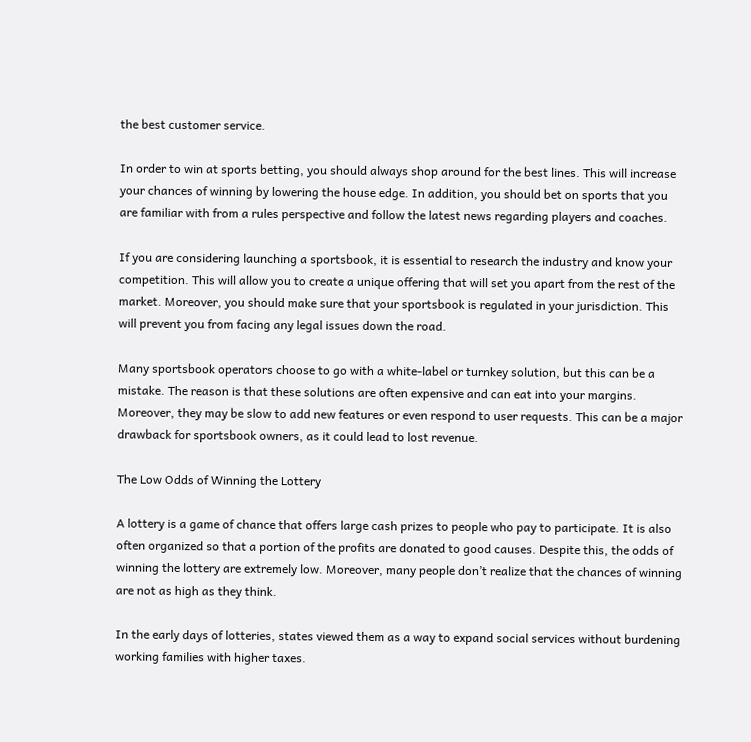the best customer service.

In order to win at sports betting, you should always shop around for the best lines. This will increase your chances of winning by lowering the house edge. In addition, you should bet on sports that you are familiar with from a rules perspective and follow the latest news regarding players and coaches.

If you are considering launching a sportsbook, it is essential to research the industry and know your competition. This will allow you to create a unique offering that will set you apart from the rest of the market. Moreover, you should make sure that your sportsbook is regulated in your jurisdiction. This will prevent you from facing any legal issues down the road.

Many sportsbook operators choose to go with a white-label or turnkey solution, but this can be a mistake. The reason is that these solutions are often expensive and can eat into your margins. Moreover, they may be slow to add new features or even respond to user requests. This can be a major drawback for sportsbook owners, as it could lead to lost revenue.

The Low Odds of Winning the Lottery

A lottery is a game of chance that offers large cash prizes to people who pay to participate. It is also often organized so that a portion of the profits are donated to good causes. Despite this, the odds of winning the lottery are extremely low. Moreover, many people don’t realize that the chances of winning are not as high as they think.

In the early days of lotteries, states viewed them as a way to expand social services without burdening working families with higher taxes.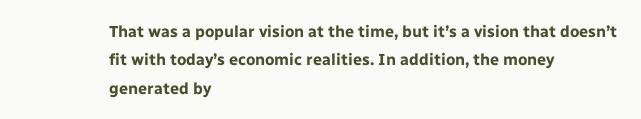That was a popular vision at the time, but it’s a vision that doesn’t fit with today’s economic realities. In addition, the money generated by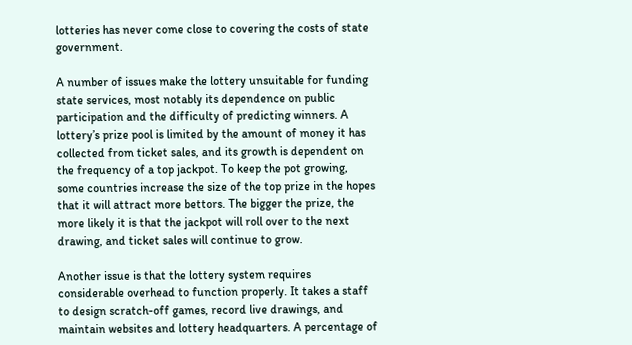lotteries has never come close to covering the costs of state government.

A number of issues make the lottery unsuitable for funding state services, most notably its dependence on public participation and the difficulty of predicting winners. A lottery’s prize pool is limited by the amount of money it has collected from ticket sales, and its growth is dependent on the frequency of a top jackpot. To keep the pot growing, some countries increase the size of the top prize in the hopes that it will attract more bettors. The bigger the prize, the more likely it is that the jackpot will roll over to the next drawing, and ticket sales will continue to grow.

Another issue is that the lottery system requires considerable overhead to function properly. It takes a staff to design scratch-off games, record live drawings, and maintain websites and lottery headquarters. A percentage of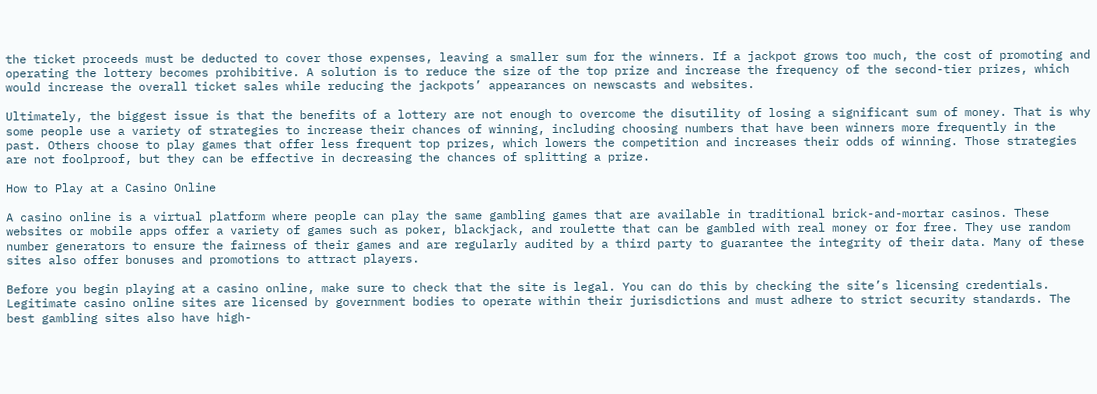the ticket proceeds must be deducted to cover those expenses, leaving a smaller sum for the winners. If a jackpot grows too much, the cost of promoting and operating the lottery becomes prohibitive. A solution is to reduce the size of the top prize and increase the frequency of the second-tier prizes, which would increase the overall ticket sales while reducing the jackpots’ appearances on newscasts and websites.

Ultimately, the biggest issue is that the benefits of a lottery are not enough to overcome the disutility of losing a significant sum of money. That is why some people use a variety of strategies to increase their chances of winning, including choosing numbers that have been winners more frequently in the past. Others choose to play games that offer less frequent top prizes, which lowers the competition and increases their odds of winning. Those strategies are not foolproof, but they can be effective in decreasing the chances of splitting a prize.

How to Play at a Casino Online

A casino online is a virtual platform where people can play the same gambling games that are available in traditional brick-and-mortar casinos. These websites or mobile apps offer a variety of games such as poker, blackjack, and roulette that can be gambled with real money or for free. They use random number generators to ensure the fairness of their games and are regularly audited by a third party to guarantee the integrity of their data. Many of these sites also offer bonuses and promotions to attract players.

Before you begin playing at a casino online, make sure to check that the site is legal. You can do this by checking the site’s licensing credentials. Legitimate casino online sites are licensed by government bodies to operate within their jurisdictions and must adhere to strict security standards. The best gambling sites also have high-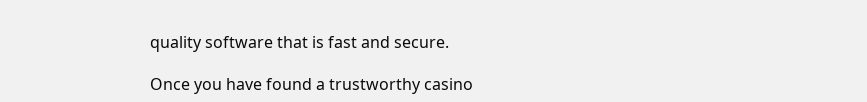quality software that is fast and secure.

Once you have found a trustworthy casino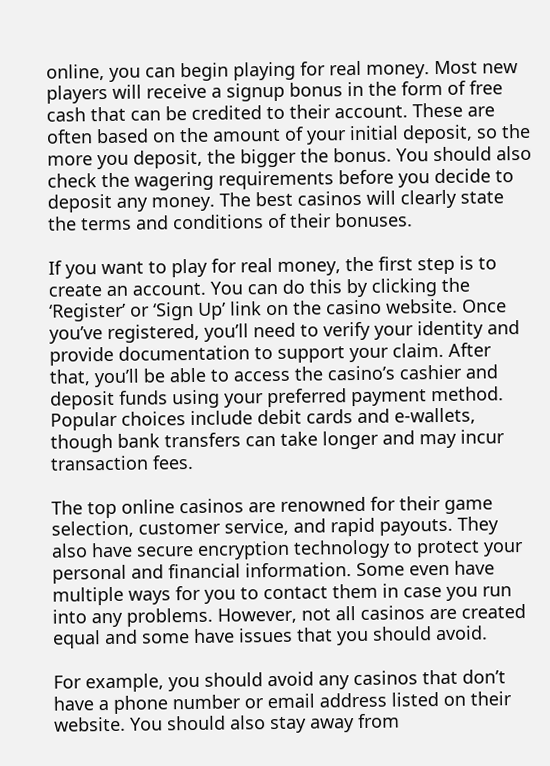online, you can begin playing for real money. Most new players will receive a signup bonus in the form of free cash that can be credited to their account. These are often based on the amount of your initial deposit, so the more you deposit, the bigger the bonus. You should also check the wagering requirements before you decide to deposit any money. The best casinos will clearly state the terms and conditions of their bonuses.

If you want to play for real money, the first step is to create an account. You can do this by clicking the ‘Register’ or ‘Sign Up’ link on the casino website. Once you’ve registered, you’ll need to verify your identity and provide documentation to support your claim. After that, you’ll be able to access the casino’s cashier and deposit funds using your preferred payment method. Popular choices include debit cards and e-wallets, though bank transfers can take longer and may incur transaction fees.

The top online casinos are renowned for their game selection, customer service, and rapid payouts. They also have secure encryption technology to protect your personal and financial information. Some even have multiple ways for you to contact them in case you run into any problems. However, not all casinos are created equal and some have issues that you should avoid.

For example, you should avoid any casinos that don’t have a phone number or email address listed on their website. You should also stay away from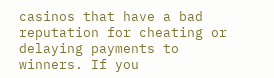casinos that have a bad reputation for cheating or delaying payments to winners. If you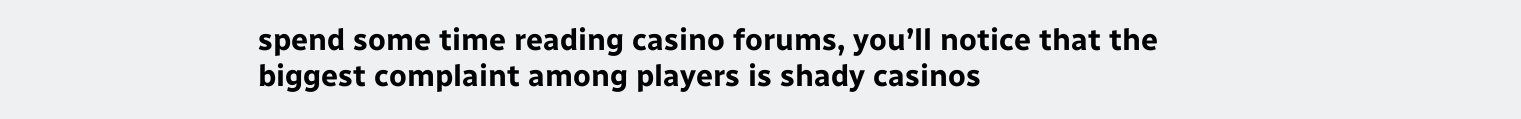spend some time reading casino forums, you’ll notice that the biggest complaint among players is shady casinos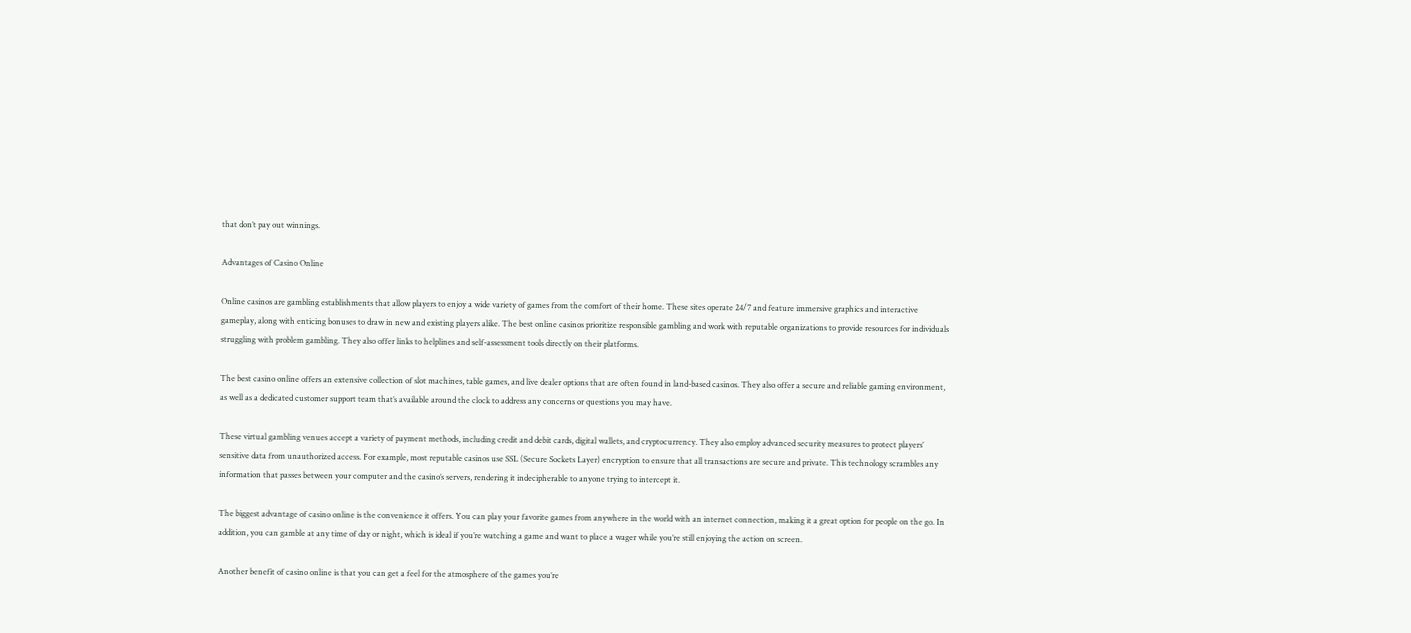that don’t pay out winnings.

Advantages of Casino Online

Online casinos are gambling establishments that allow players to enjoy a wide variety of games from the comfort of their home. These sites operate 24/7 and feature immersive graphics and interactive gameplay, along with enticing bonuses to draw in new and existing players alike. The best online casinos prioritize responsible gambling and work with reputable organizations to provide resources for individuals struggling with problem gambling. They also offer links to helplines and self-assessment tools directly on their platforms.

The best casino online offers an extensive collection of slot machines, table games, and live dealer options that are often found in land-based casinos. They also offer a secure and reliable gaming environment, as well as a dedicated customer support team that’s available around the clock to address any concerns or questions you may have.

These virtual gambling venues accept a variety of payment methods, including credit and debit cards, digital wallets, and cryptocurrency. They also employ advanced security measures to protect players’ sensitive data from unauthorized access. For example, most reputable casinos use SSL (Secure Sockets Layer) encryption to ensure that all transactions are secure and private. This technology scrambles any information that passes between your computer and the casino’s servers, rendering it indecipherable to anyone trying to intercept it.

The biggest advantage of casino online is the convenience it offers. You can play your favorite games from anywhere in the world with an internet connection, making it a great option for people on the go. In addition, you can gamble at any time of day or night, which is ideal if you’re watching a game and want to place a wager while you’re still enjoying the action on screen.

Another benefit of casino online is that you can get a feel for the atmosphere of the games you’re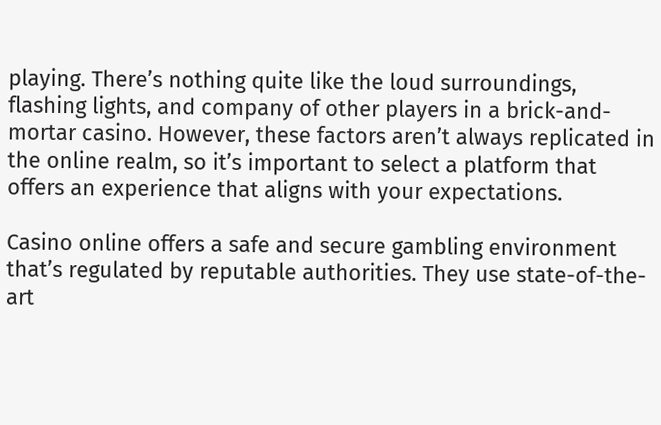playing. There’s nothing quite like the loud surroundings, flashing lights, and company of other players in a brick-and-mortar casino. However, these factors aren’t always replicated in the online realm, so it’s important to select a platform that offers an experience that aligns with your expectations.

Casino online offers a safe and secure gambling environment that’s regulated by reputable authorities. They use state-of-the-art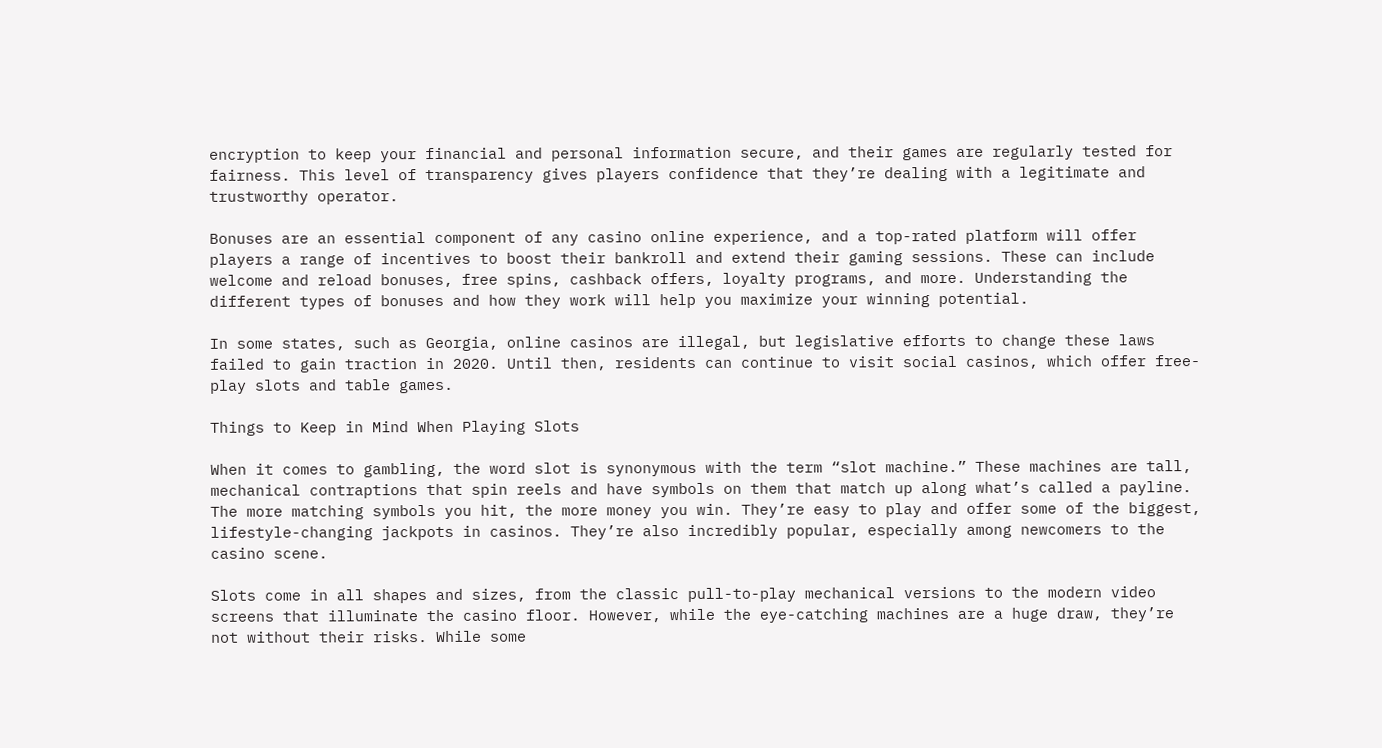encryption to keep your financial and personal information secure, and their games are regularly tested for fairness. This level of transparency gives players confidence that they’re dealing with a legitimate and trustworthy operator.

Bonuses are an essential component of any casino online experience, and a top-rated platform will offer players a range of incentives to boost their bankroll and extend their gaming sessions. These can include welcome and reload bonuses, free spins, cashback offers, loyalty programs, and more. Understanding the different types of bonuses and how they work will help you maximize your winning potential.

In some states, such as Georgia, online casinos are illegal, but legislative efforts to change these laws failed to gain traction in 2020. Until then, residents can continue to visit social casinos, which offer free-play slots and table games.

Things to Keep in Mind When Playing Slots

When it comes to gambling, the word slot is synonymous with the term “slot machine.” These machines are tall, mechanical contraptions that spin reels and have symbols on them that match up along what’s called a payline. The more matching symbols you hit, the more money you win. They’re easy to play and offer some of the biggest, lifestyle-changing jackpots in casinos. They’re also incredibly popular, especially among newcomers to the casino scene.

Slots come in all shapes and sizes, from the classic pull-to-play mechanical versions to the modern video screens that illuminate the casino floor. However, while the eye-catching machines are a huge draw, they’re not without their risks. While some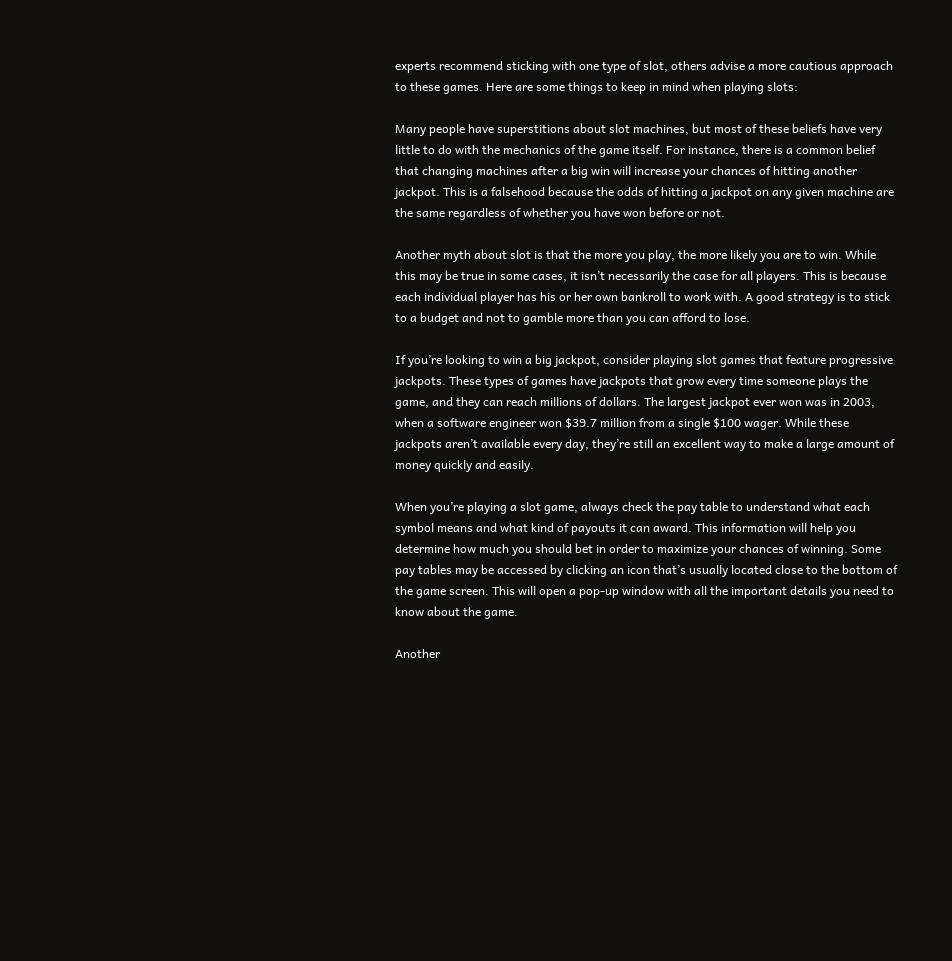experts recommend sticking with one type of slot, others advise a more cautious approach to these games. Here are some things to keep in mind when playing slots:

Many people have superstitions about slot machines, but most of these beliefs have very little to do with the mechanics of the game itself. For instance, there is a common belief that changing machines after a big win will increase your chances of hitting another jackpot. This is a falsehood because the odds of hitting a jackpot on any given machine are the same regardless of whether you have won before or not.

Another myth about slot is that the more you play, the more likely you are to win. While this may be true in some cases, it isn’t necessarily the case for all players. This is because each individual player has his or her own bankroll to work with. A good strategy is to stick to a budget and not to gamble more than you can afford to lose.

If you’re looking to win a big jackpot, consider playing slot games that feature progressive jackpots. These types of games have jackpots that grow every time someone plays the game, and they can reach millions of dollars. The largest jackpot ever won was in 2003, when a software engineer won $39.7 million from a single $100 wager. While these jackpots aren’t available every day, they’re still an excellent way to make a large amount of money quickly and easily.

When you’re playing a slot game, always check the pay table to understand what each symbol means and what kind of payouts it can award. This information will help you determine how much you should bet in order to maximize your chances of winning. Some pay tables may be accessed by clicking an icon that’s usually located close to the bottom of the game screen. This will open a pop-up window with all the important details you need to know about the game.

Another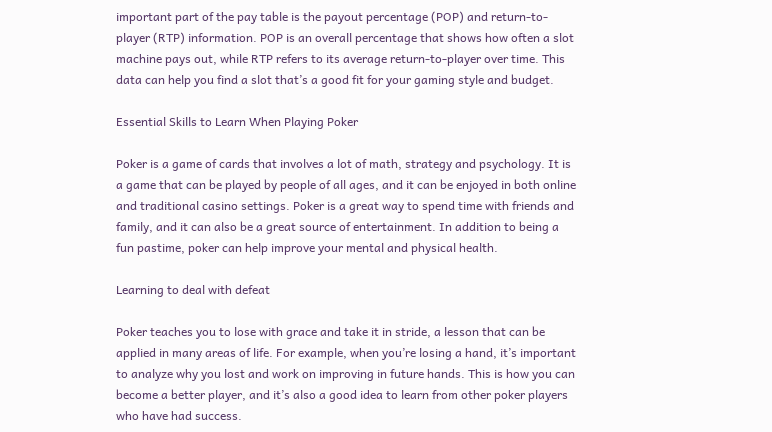important part of the pay table is the payout percentage (POP) and return-to-player (RTP) information. POP is an overall percentage that shows how often a slot machine pays out, while RTP refers to its average return-to-player over time. This data can help you find a slot that’s a good fit for your gaming style and budget.

Essential Skills to Learn When Playing Poker

Poker is a game of cards that involves a lot of math, strategy and psychology. It is a game that can be played by people of all ages, and it can be enjoyed in both online and traditional casino settings. Poker is a great way to spend time with friends and family, and it can also be a great source of entertainment. In addition to being a fun pastime, poker can help improve your mental and physical health.

Learning to deal with defeat

Poker teaches you to lose with grace and take it in stride, a lesson that can be applied in many areas of life. For example, when you’re losing a hand, it’s important to analyze why you lost and work on improving in future hands. This is how you can become a better player, and it’s also a good idea to learn from other poker players who have had success.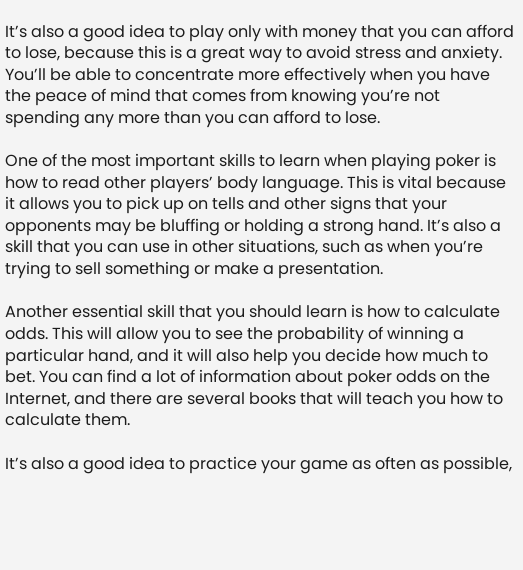It’s also a good idea to play only with money that you can afford to lose, because this is a great way to avoid stress and anxiety. You’ll be able to concentrate more effectively when you have the peace of mind that comes from knowing you’re not spending any more than you can afford to lose.

One of the most important skills to learn when playing poker is how to read other players’ body language. This is vital because it allows you to pick up on tells and other signs that your opponents may be bluffing or holding a strong hand. It’s also a skill that you can use in other situations, such as when you’re trying to sell something or make a presentation.

Another essential skill that you should learn is how to calculate odds. This will allow you to see the probability of winning a particular hand, and it will also help you decide how much to bet. You can find a lot of information about poker odds on the Internet, and there are several books that will teach you how to calculate them.

It’s also a good idea to practice your game as often as possible,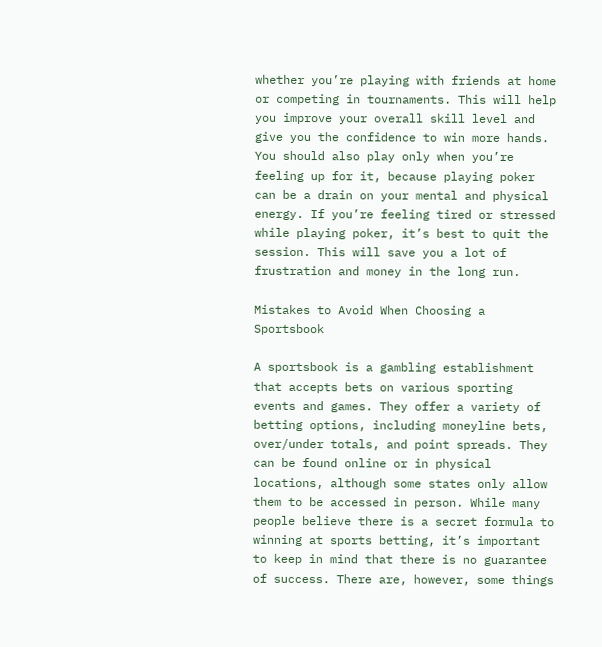whether you’re playing with friends at home or competing in tournaments. This will help you improve your overall skill level and give you the confidence to win more hands. You should also play only when you’re feeling up for it, because playing poker can be a drain on your mental and physical energy. If you’re feeling tired or stressed while playing poker, it’s best to quit the session. This will save you a lot of frustration and money in the long run.

Mistakes to Avoid When Choosing a Sportsbook

A sportsbook is a gambling establishment that accepts bets on various sporting events and games. They offer a variety of betting options, including moneyline bets, over/under totals, and point spreads. They can be found online or in physical locations, although some states only allow them to be accessed in person. While many people believe there is a secret formula to winning at sports betting, it’s important to keep in mind that there is no guarantee of success. There are, however, some things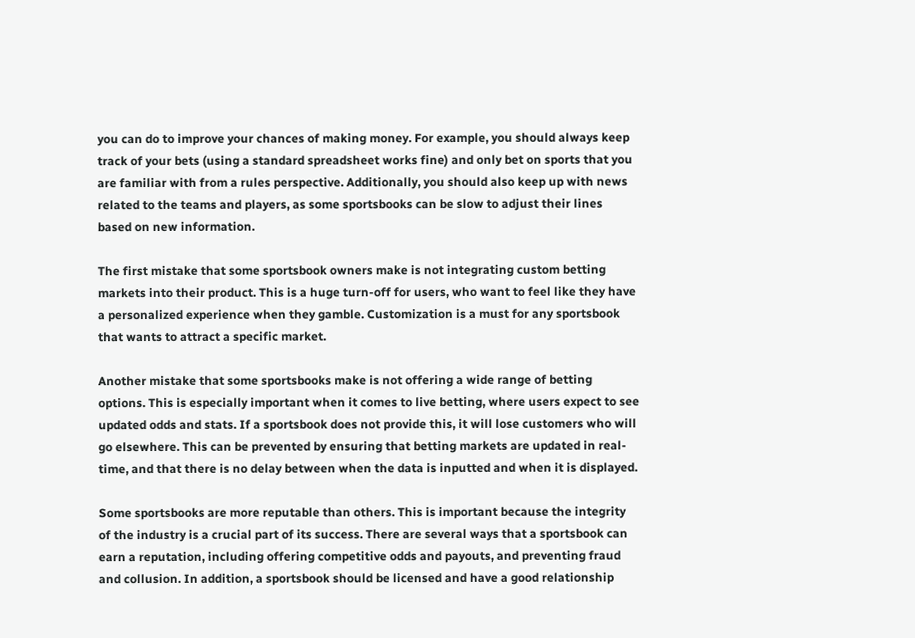you can do to improve your chances of making money. For example, you should always keep track of your bets (using a standard spreadsheet works fine) and only bet on sports that you are familiar with from a rules perspective. Additionally, you should also keep up with news related to the teams and players, as some sportsbooks can be slow to adjust their lines based on new information.

The first mistake that some sportsbook owners make is not integrating custom betting markets into their product. This is a huge turn-off for users, who want to feel like they have a personalized experience when they gamble. Customization is a must for any sportsbook that wants to attract a specific market.

Another mistake that some sportsbooks make is not offering a wide range of betting options. This is especially important when it comes to live betting, where users expect to see updated odds and stats. If a sportsbook does not provide this, it will lose customers who will go elsewhere. This can be prevented by ensuring that betting markets are updated in real-time, and that there is no delay between when the data is inputted and when it is displayed.

Some sportsbooks are more reputable than others. This is important because the integrity of the industry is a crucial part of its success. There are several ways that a sportsbook can earn a reputation, including offering competitive odds and payouts, and preventing fraud and collusion. In addition, a sportsbook should be licensed and have a good relationship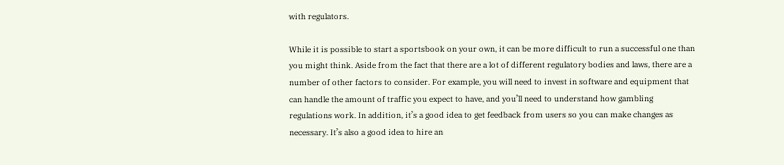with regulators.

While it is possible to start a sportsbook on your own, it can be more difficult to run a successful one than you might think. Aside from the fact that there are a lot of different regulatory bodies and laws, there are a number of other factors to consider. For example, you will need to invest in software and equipment that can handle the amount of traffic you expect to have, and you’ll need to understand how gambling regulations work. In addition, it’s a good idea to get feedback from users so you can make changes as necessary. It’s also a good idea to hire an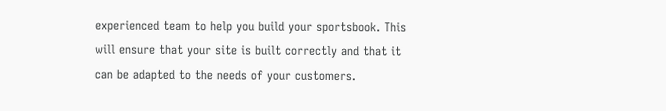experienced team to help you build your sportsbook. This will ensure that your site is built correctly and that it can be adapted to the needs of your customers.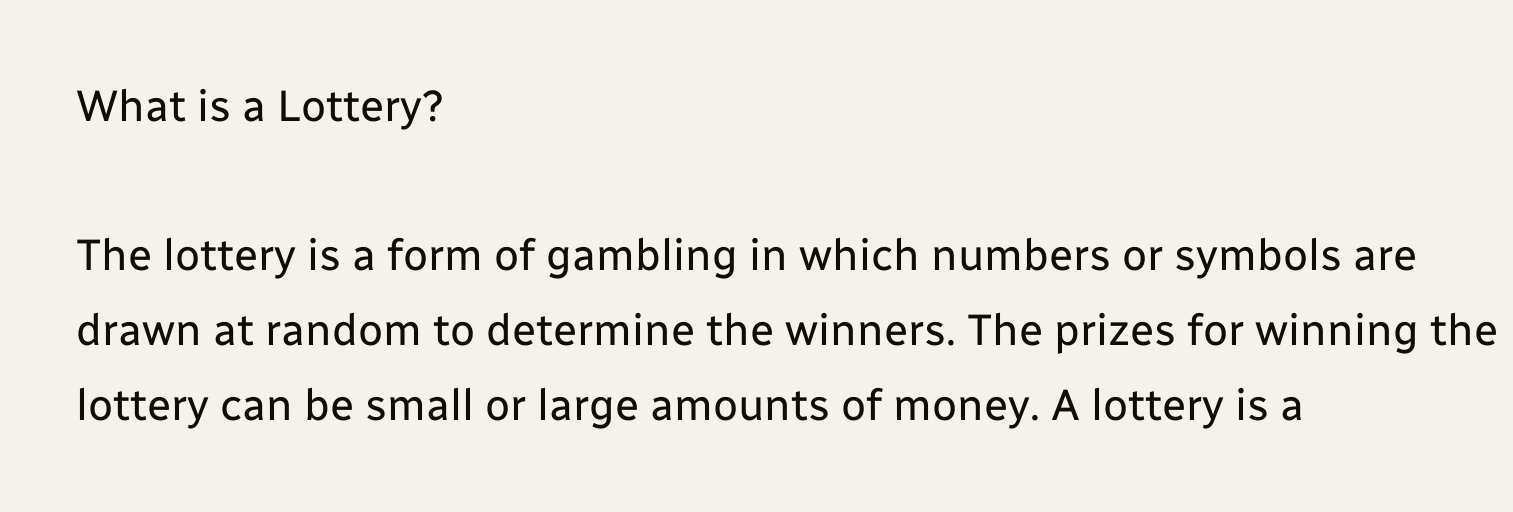What is a Lottery?

The lottery is a form of gambling in which numbers or symbols are drawn at random to determine the winners. The prizes for winning the lottery can be small or large amounts of money. A lottery is a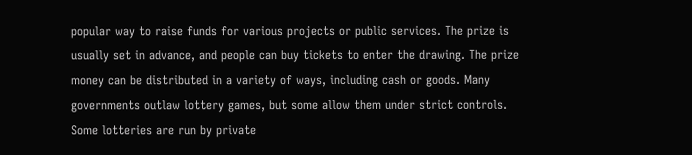popular way to raise funds for various projects or public services. The prize is usually set in advance, and people can buy tickets to enter the drawing. The prize money can be distributed in a variety of ways, including cash or goods. Many governments outlaw lottery games, but some allow them under strict controls. Some lotteries are run by private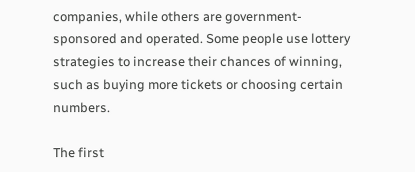companies, while others are government-sponsored and operated. Some people use lottery strategies to increase their chances of winning, such as buying more tickets or choosing certain numbers.

The first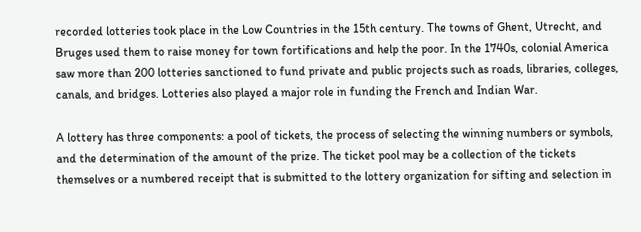recorded lotteries took place in the Low Countries in the 15th century. The towns of Ghent, Utrecht, and Bruges used them to raise money for town fortifications and help the poor. In the 1740s, colonial America saw more than 200 lotteries sanctioned to fund private and public projects such as roads, libraries, colleges, canals, and bridges. Lotteries also played a major role in funding the French and Indian War.

A lottery has three components: a pool of tickets, the process of selecting the winning numbers or symbols, and the determination of the amount of the prize. The ticket pool may be a collection of the tickets themselves or a numbered receipt that is submitted to the lottery organization for sifting and selection in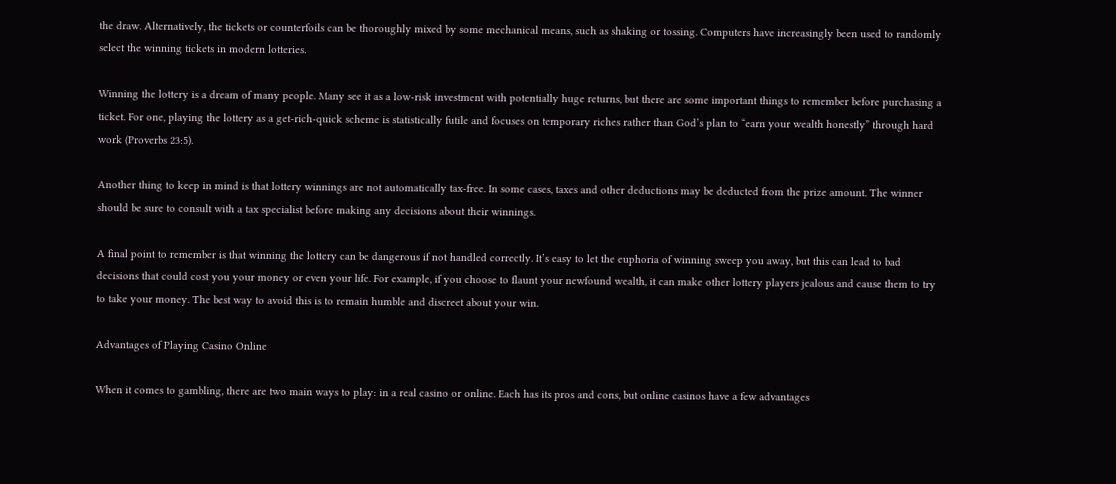the draw. Alternatively, the tickets or counterfoils can be thoroughly mixed by some mechanical means, such as shaking or tossing. Computers have increasingly been used to randomly select the winning tickets in modern lotteries.

Winning the lottery is a dream of many people. Many see it as a low-risk investment with potentially huge returns, but there are some important things to remember before purchasing a ticket. For one, playing the lottery as a get-rich-quick scheme is statistically futile and focuses on temporary riches rather than God’s plan to “earn your wealth honestly” through hard work (Proverbs 23:5).

Another thing to keep in mind is that lottery winnings are not automatically tax-free. In some cases, taxes and other deductions may be deducted from the prize amount. The winner should be sure to consult with a tax specialist before making any decisions about their winnings.

A final point to remember is that winning the lottery can be dangerous if not handled correctly. It’s easy to let the euphoria of winning sweep you away, but this can lead to bad decisions that could cost you your money or even your life. For example, if you choose to flaunt your newfound wealth, it can make other lottery players jealous and cause them to try to take your money. The best way to avoid this is to remain humble and discreet about your win.

Advantages of Playing Casino Online

When it comes to gambling, there are two main ways to play: in a real casino or online. Each has its pros and cons, but online casinos have a few advantages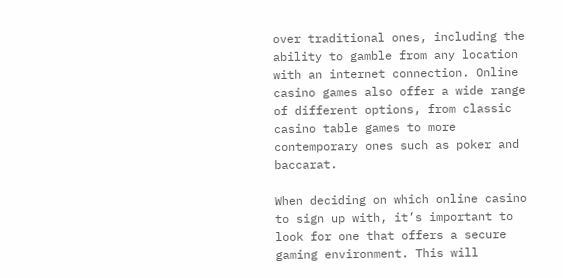over traditional ones, including the ability to gamble from any location with an internet connection. Online casino games also offer a wide range of different options, from classic casino table games to more contemporary ones such as poker and baccarat.

When deciding on which online casino to sign up with, it’s important to look for one that offers a secure gaming environment. This will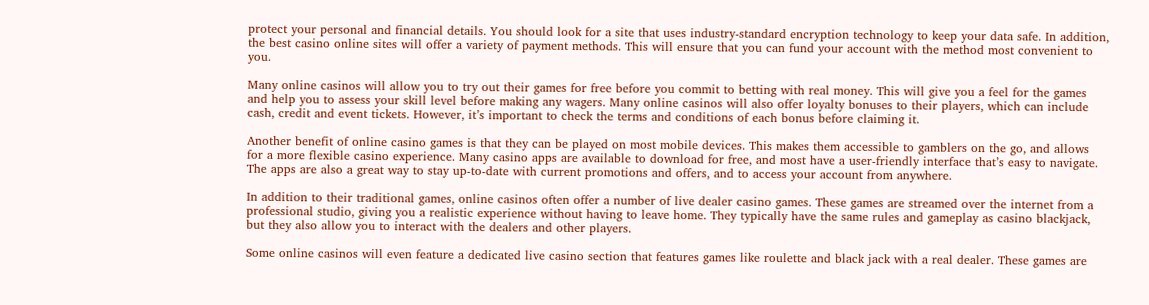protect your personal and financial details. You should look for a site that uses industry-standard encryption technology to keep your data safe. In addition, the best casino online sites will offer a variety of payment methods. This will ensure that you can fund your account with the method most convenient to you.

Many online casinos will allow you to try out their games for free before you commit to betting with real money. This will give you a feel for the games and help you to assess your skill level before making any wagers. Many online casinos will also offer loyalty bonuses to their players, which can include cash, credit and event tickets. However, it’s important to check the terms and conditions of each bonus before claiming it.

Another benefit of online casino games is that they can be played on most mobile devices. This makes them accessible to gamblers on the go, and allows for a more flexible casino experience. Many casino apps are available to download for free, and most have a user-friendly interface that’s easy to navigate. The apps are also a great way to stay up-to-date with current promotions and offers, and to access your account from anywhere.

In addition to their traditional games, online casinos often offer a number of live dealer casino games. These games are streamed over the internet from a professional studio, giving you a realistic experience without having to leave home. They typically have the same rules and gameplay as casino blackjack, but they also allow you to interact with the dealers and other players.

Some online casinos will even feature a dedicated live casino section that features games like roulette and black jack with a real dealer. These games are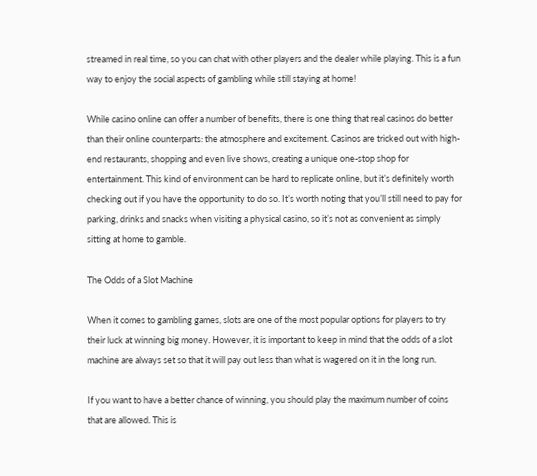streamed in real time, so you can chat with other players and the dealer while playing. This is a fun way to enjoy the social aspects of gambling while still staying at home!

While casino online can offer a number of benefits, there is one thing that real casinos do better than their online counterparts: the atmosphere and excitement. Casinos are tricked out with high-end restaurants, shopping and even live shows, creating a unique one-stop shop for entertainment. This kind of environment can be hard to replicate online, but it’s definitely worth checking out if you have the opportunity to do so. It’s worth noting that you’ll still need to pay for parking, drinks and snacks when visiting a physical casino, so it’s not as convenient as simply sitting at home to gamble.

The Odds of a Slot Machine

When it comes to gambling games, slots are one of the most popular options for players to try their luck at winning big money. However, it is important to keep in mind that the odds of a slot machine are always set so that it will pay out less than what is wagered on it in the long run.

If you want to have a better chance of winning, you should play the maximum number of coins that are allowed. This is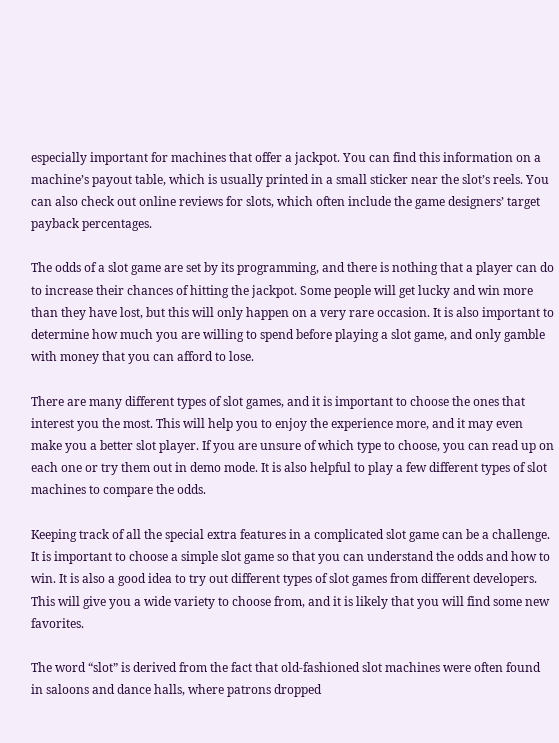especially important for machines that offer a jackpot. You can find this information on a machine’s payout table, which is usually printed in a small sticker near the slot’s reels. You can also check out online reviews for slots, which often include the game designers’ target payback percentages.

The odds of a slot game are set by its programming, and there is nothing that a player can do to increase their chances of hitting the jackpot. Some people will get lucky and win more than they have lost, but this will only happen on a very rare occasion. It is also important to determine how much you are willing to spend before playing a slot game, and only gamble with money that you can afford to lose.

There are many different types of slot games, and it is important to choose the ones that interest you the most. This will help you to enjoy the experience more, and it may even make you a better slot player. If you are unsure of which type to choose, you can read up on each one or try them out in demo mode. It is also helpful to play a few different types of slot machines to compare the odds.

Keeping track of all the special extra features in a complicated slot game can be a challenge. It is important to choose a simple slot game so that you can understand the odds and how to win. It is also a good idea to try out different types of slot games from different developers. This will give you a wide variety to choose from, and it is likely that you will find some new favorites.

The word “slot” is derived from the fact that old-fashioned slot machines were often found in saloons and dance halls, where patrons dropped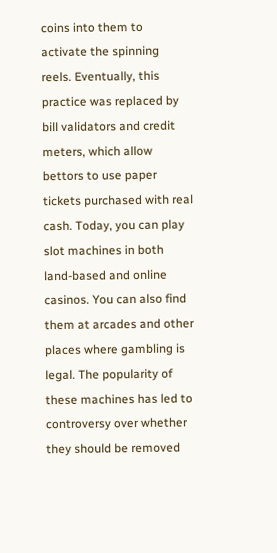coins into them to activate the spinning reels. Eventually, this practice was replaced by bill validators and credit meters, which allow bettors to use paper tickets purchased with real cash. Today, you can play slot machines in both land-based and online casinos. You can also find them at arcades and other places where gambling is legal. The popularity of these machines has led to controversy over whether they should be removed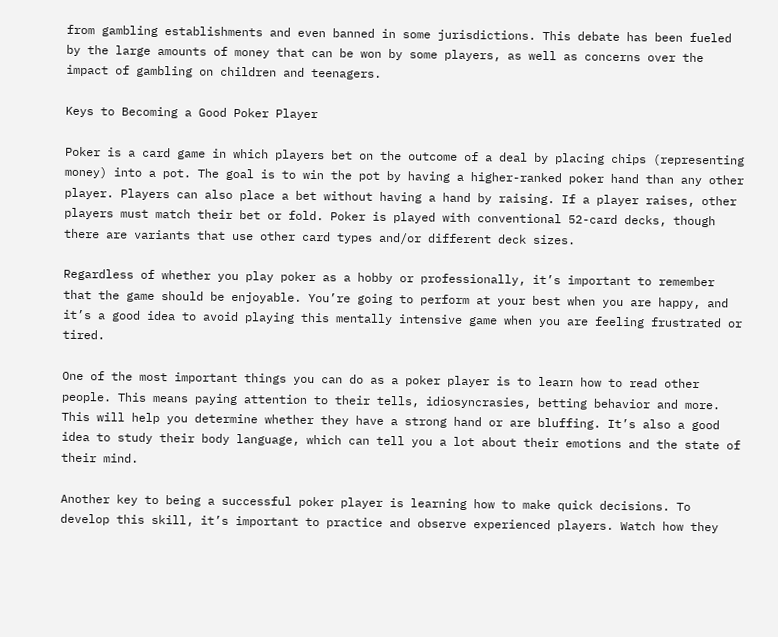from gambling establishments and even banned in some jurisdictions. This debate has been fueled by the large amounts of money that can be won by some players, as well as concerns over the impact of gambling on children and teenagers.

Keys to Becoming a Good Poker Player

Poker is a card game in which players bet on the outcome of a deal by placing chips (representing money) into a pot. The goal is to win the pot by having a higher-ranked poker hand than any other player. Players can also place a bet without having a hand by raising. If a player raises, other players must match their bet or fold. Poker is played with conventional 52-card decks, though there are variants that use other card types and/or different deck sizes.

Regardless of whether you play poker as a hobby or professionally, it’s important to remember that the game should be enjoyable. You’re going to perform at your best when you are happy, and it’s a good idea to avoid playing this mentally intensive game when you are feeling frustrated or tired.

One of the most important things you can do as a poker player is to learn how to read other people. This means paying attention to their tells, idiosyncrasies, betting behavior and more. This will help you determine whether they have a strong hand or are bluffing. It’s also a good idea to study their body language, which can tell you a lot about their emotions and the state of their mind.

Another key to being a successful poker player is learning how to make quick decisions. To develop this skill, it’s important to practice and observe experienced players. Watch how they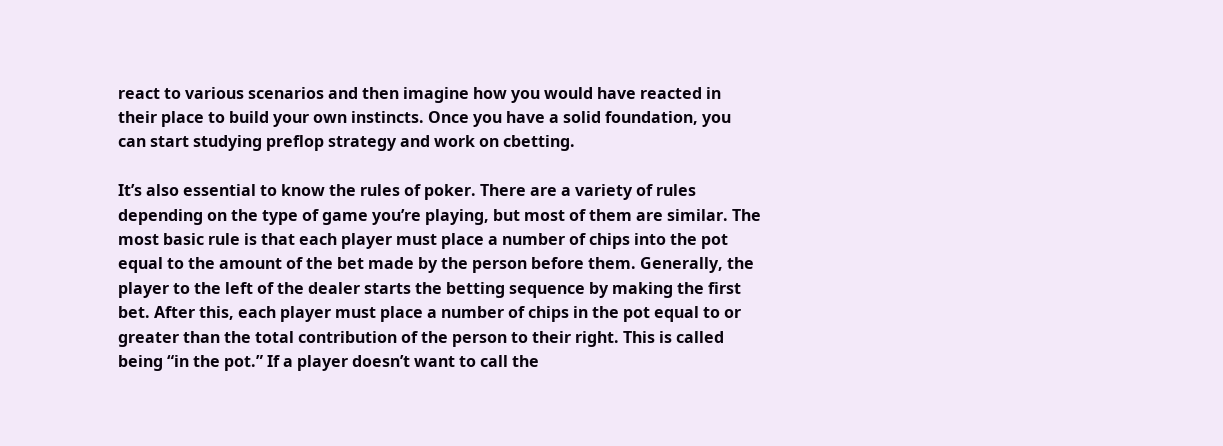react to various scenarios and then imagine how you would have reacted in their place to build your own instincts. Once you have a solid foundation, you can start studying preflop strategy and work on cbetting.

It’s also essential to know the rules of poker. There are a variety of rules depending on the type of game you’re playing, but most of them are similar. The most basic rule is that each player must place a number of chips into the pot equal to the amount of the bet made by the person before them. Generally, the player to the left of the dealer starts the betting sequence by making the first bet. After this, each player must place a number of chips in the pot equal to or greater than the total contribution of the person to their right. This is called being “in the pot.” If a player doesn’t want to call the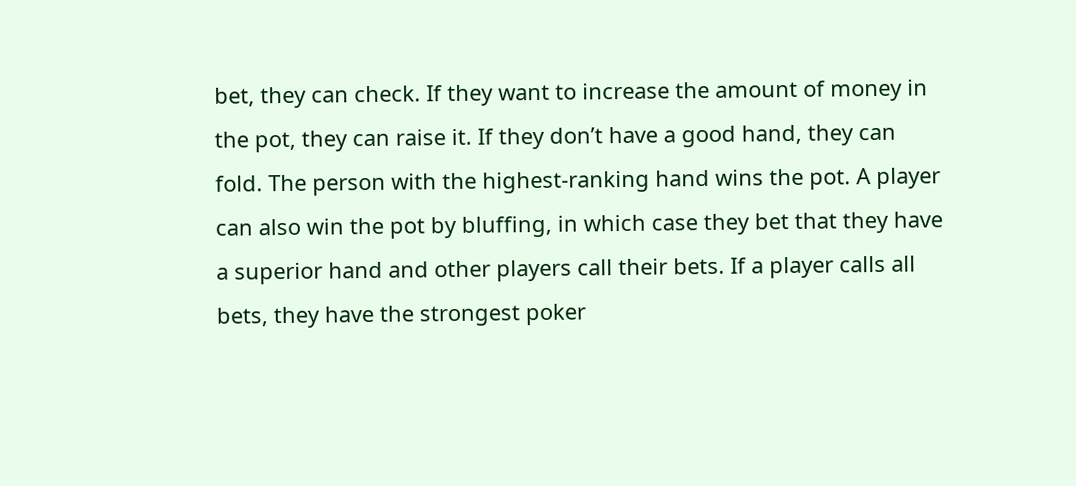bet, they can check. If they want to increase the amount of money in the pot, they can raise it. If they don’t have a good hand, they can fold. The person with the highest-ranking hand wins the pot. A player can also win the pot by bluffing, in which case they bet that they have a superior hand and other players call their bets. If a player calls all bets, they have the strongest poker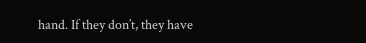hand. If they don’t, they have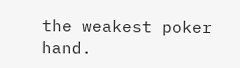the weakest poker hand.